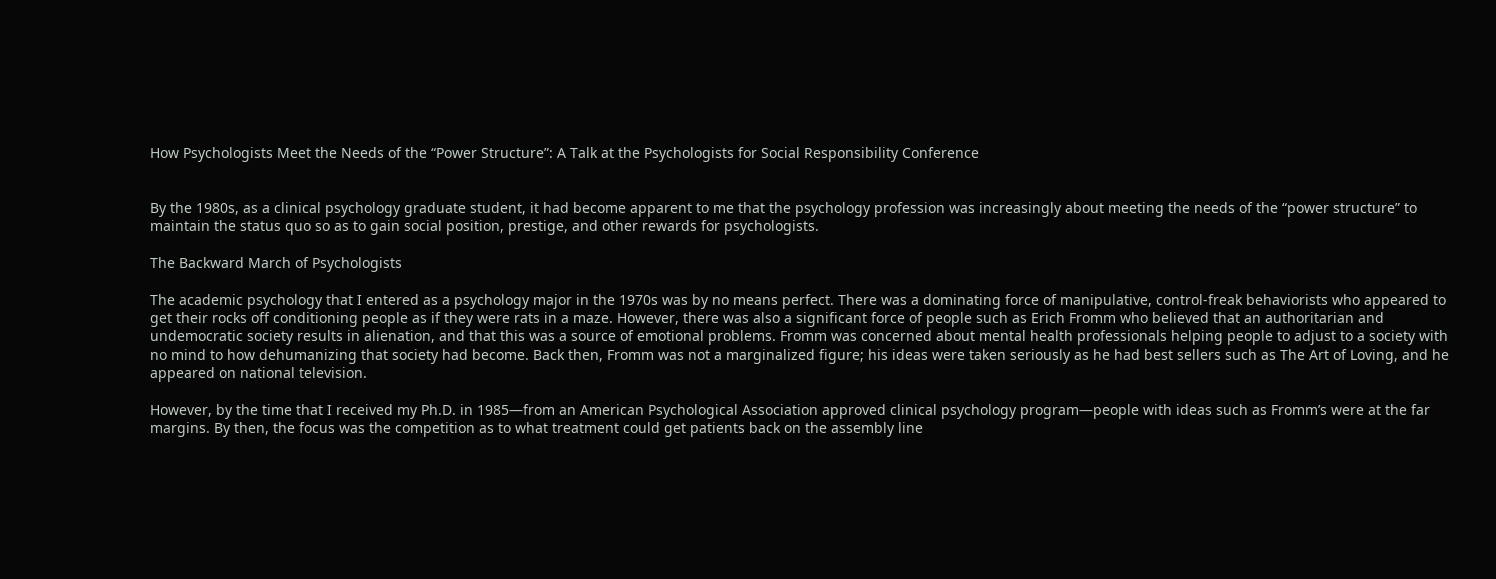How Psychologists Meet the Needs of the “Power Structure”: A Talk at the Psychologists for Social Responsibility Conference


By the 1980s, as a clinical psychology graduate student, it had become apparent to me that the psychology profession was increasingly about meeting the needs of the “power structure” to maintain the status quo so as to gain social position, prestige, and other rewards for psychologists.

The Backward March of Psychologists

The academic psychology that I entered as a psychology major in the 1970s was by no means perfect. There was a dominating force of manipulative, control-freak behaviorists who appeared to get their rocks off conditioning people as if they were rats in a maze. However, there was also a significant force of people such as Erich Fromm who believed that an authoritarian and undemocratic society results in alienation, and that this was a source of emotional problems. Fromm was concerned about mental health professionals helping people to adjust to a society with no mind to how dehumanizing that society had become. Back then, Fromm was not a marginalized figure; his ideas were taken seriously as he had best sellers such as The Art of Loving, and he appeared on national television.

However, by the time that I received my Ph.D. in 1985—from an American Psychological Association approved clinical psychology program—people with ideas such as Fromm’s were at the far margins. By then, the focus was the competition as to what treatment could get patients back on the assembly line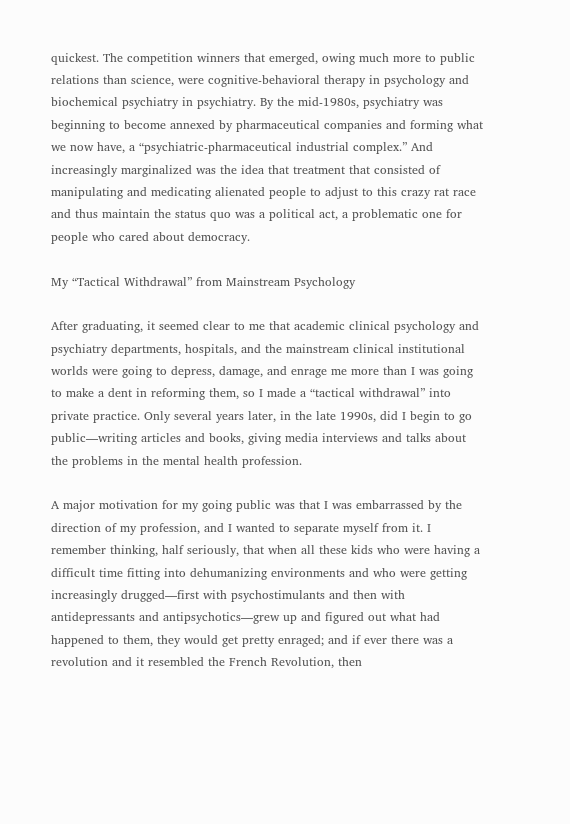quickest. The competition winners that emerged, owing much more to public relations than science, were cognitive-behavioral therapy in psychology and biochemical psychiatry in psychiatry. By the mid-1980s, psychiatry was beginning to become annexed by pharmaceutical companies and forming what we now have, a “psychiatric-pharmaceutical industrial complex.” And increasingly marginalized was the idea that treatment that consisted of manipulating and medicating alienated people to adjust to this crazy rat race and thus maintain the status quo was a political act, a problematic one for people who cared about democracy.

My “Tactical Withdrawal” from Mainstream Psychology

After graduating, it seemed clear to me that academic clinical psychology and psychiatry departments, hospitals, and the mainstream clinical institutional worlds were going to depress, damage, and enrage me more than I was going to make a dent in reforming them, so I made a “tactical withdrawal” into private practice. Only several years later, in the late 1990s, did I begin to go public—writing articles and books, giving media interviews and talks about the problems in the mental health profession.

A major motivation for my going public was that I was embarrassed by the direction of my profession, and I wanted to separate myself from it. I remember thinking, half seriously, that when all these kids who were having a difficult time fitting into dehumanizing environments and who were getting increasingly drugged—first with psychostimulants and then with antidepressants and antipsychotics—grew up and figured out what had happened to them, they would get pretty enraged; and if ever there was a revolution and it resembled the French Revolution, then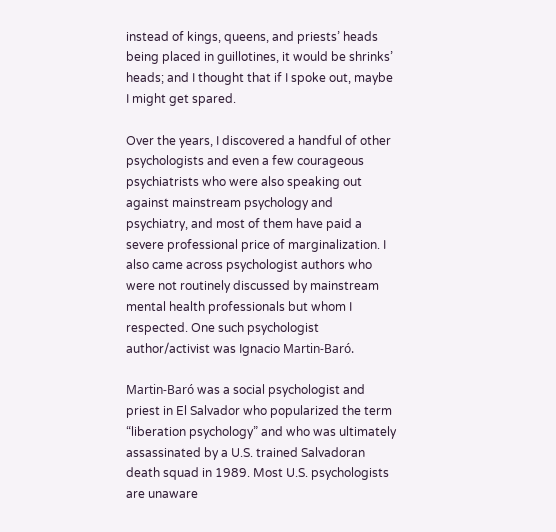instead of kings, queens, and priests’ heads being placed in guillotines, it would be shrinks’ heads; and I thought that if I spoke out, maybe I might get spared.

Over the years, I discovered a handful of other psychologists and even a few courageous psychiatrists who were also speaking out against mainstream psychology and psychiatry, and most of them have paid a severe professional price of marginalization. I also came across psychologist authors who were not routinely discussed by mainstream mental health professionals but whom I respected. One such psychologist author/activist was Ignacio Martin-Baró.

Martin-Baró was a social psychologist and priest in El Salvador who popularized the term “liberation psychology” and who was ultimately assassinated by a U.S. trained Salvadoran death squad in 1989. Most U.S. psychologists are unaware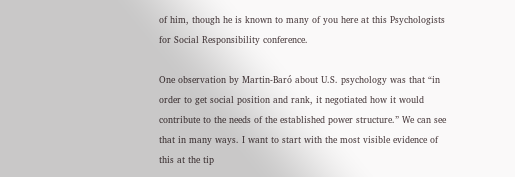of him, though he is known to many of you here at this Psychologists for Social Responsibility conference.

One observation by Martin-Baró about U.S. psychology was that “in order to get social position and rank, it negotiated how it would contribute to the needs of the established power structure.” We can see that in many ways. I want to start with the most visible evidence of this at the tip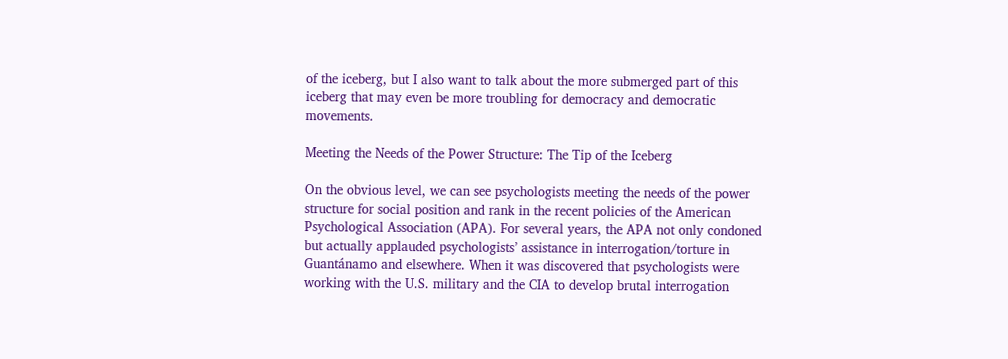of the iceberg, but I also want to talk about the more submerged part of this iceberg that may even be more troubling for democracy and democratic movements.

Meeting the Needs of the Power Structure: The Tip of the Iceberg

On the obvious level, we can see psychologists meeting the needs of the power structure for social position and rank in the recent policies of the American Psychological Association (APA). For several years, the APA not only condoned but actually applauded psychologists’ assistance in interrogation/torture in Guantánamo and elsewhere. When it was discovered that psychologists were working with the U.S. military and the CIA to develop brutal interrogation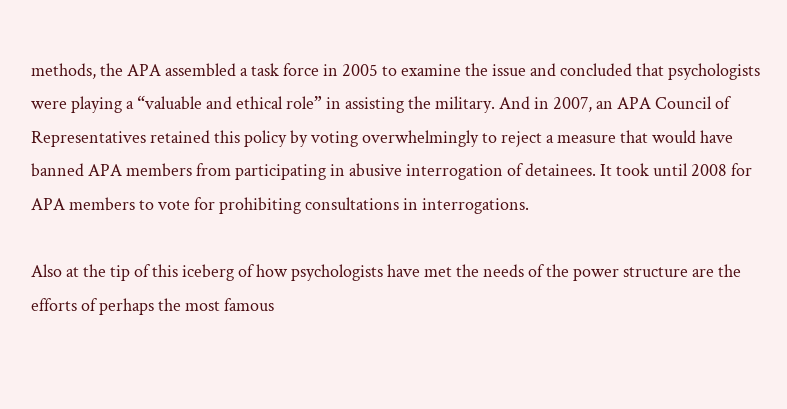methods, the APA assembled a task force in 2005 to examine the issue and concluded that psychologists were playing a “valuable and ethical role” in assisting the military. And in 2007, an APA Council of Representatives retained this policy by voting overwhelmingly to reject a measure that would have banned APA members from participating in abusive interrogation of detainees. It took until 2008 for APA members to vote for prohibiting consultations in interrogations.

Also at the tip of this iceberg of how psychologists have met the needs of the power structure are the efforts of perhaps the most famous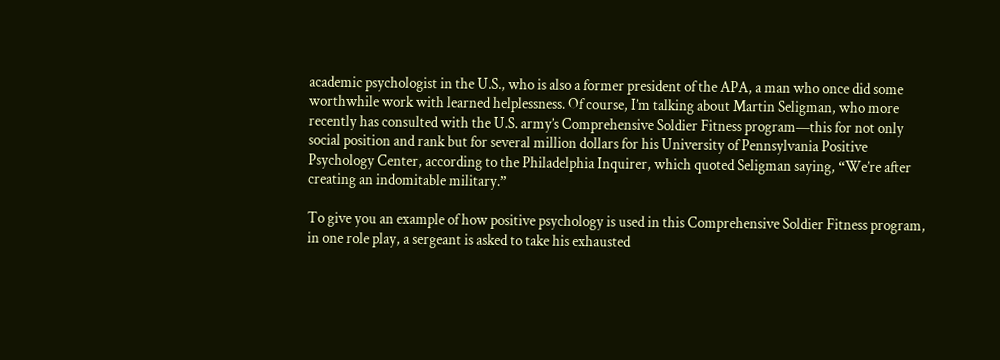academic psychologist in the U.S., who is also a former president of the APA, a man who once did some worthwhile work with learned helplessness. Of course, I’m talking about Martin Seligman, who more recently has consulted with the U.S. army’s Comprehensive Soldier Fitness program—this for not only social position and rank but for several million dollars for his University of Pennsylvania Positive Psychology Center, according to the Philadelphia Inquirer, which quoted Seligman saying, “We’re after creating an indomitable military.”

To give you an example of how positive psychology is used in this Comprehensive Soldier Fitness program, in one role play, a sergeant is asked to take his exhausted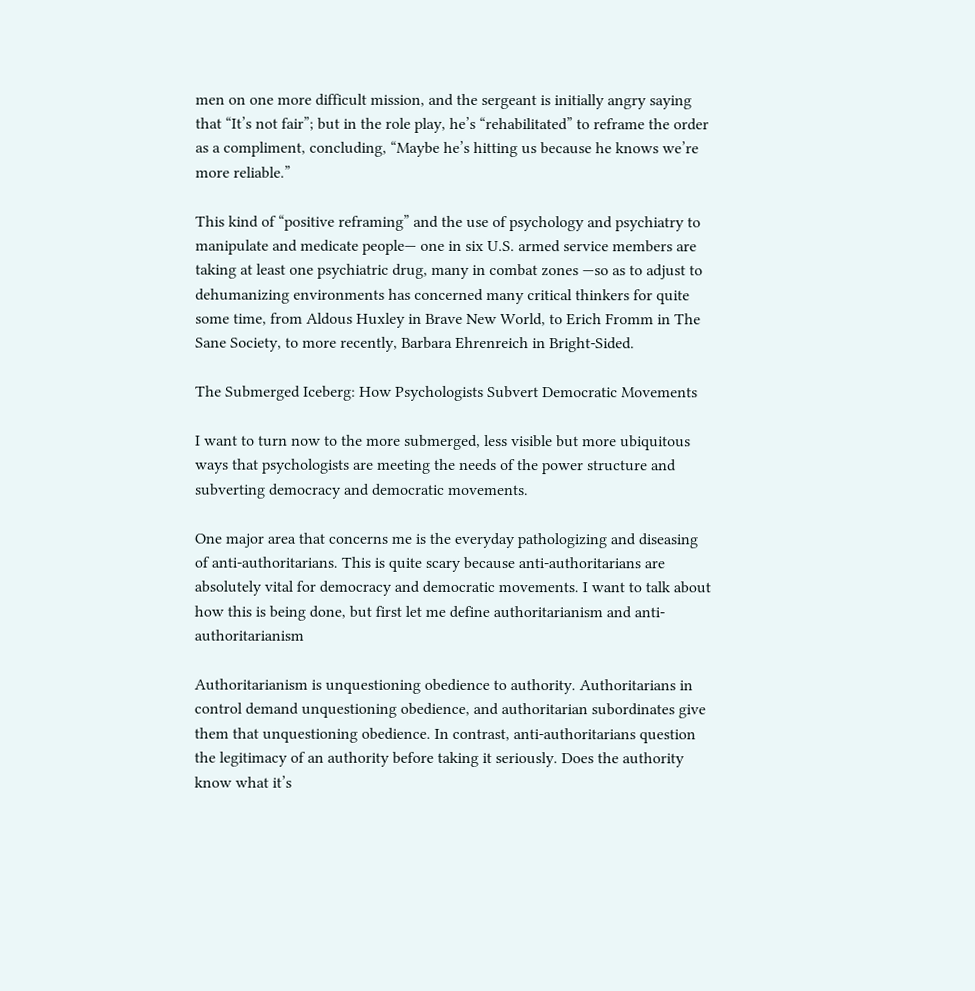men on one more difficult mission, and the sergeant is initially angry saying that “It’s not fair”; but in the role play, he’s “rehabilitated” to reframe the order as a compliment, concluding, “Maybe he’s hitting us because he knows we’re more reliable.”

This kind of “positive reframing” and the use of psychology and psychiatry to manipulate and medicate people— one in six U.S. armed service members are taking at least one psychiatric drug, many in combat zones —so as to adjust to dehumanizing environments has concerned many critical thinkers for quite some time, from Aldous Huxley in Brave New World, to Erich Fromm in The Sane Society, to more recently, Barbara Ehrenreich in Bright-Sided.

The Submerged Iceberg: How Psychologists Subvert Democratic Movements

I want to turn now to the more submerged, less visible but more ubiquitous ways that psychologists are meeting the needs of the power structure and subverting democracy and democratic movements.

One major area that concerns me is the everyday pathologizing and diseasing of anti-authoritarians. This is quite scary because anti-authoritarians are absolutely vital for democracy and democratic movements. I want to talk about how this is being done, but first let me define authoritarianism and anti-authoritarianism

Authoritarianism is unquestioning obedience to authority. Authoritarians in control demand unquestioning obedience, and authoritarian subordinates give them that unquestioning obedience. In contrast, anti-authoritarians question the legitimacy of an authority before taking it seriously. Does the authority know what it’s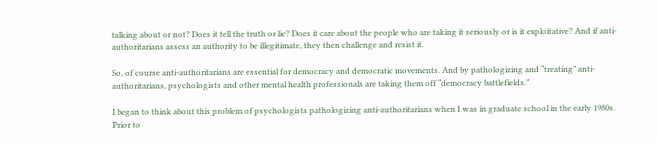talking about or not? Does it tell the truth or lie? Does it care about the people who are taking it seriously or is it exploitative? And if anti-authoritarians assess an authority to be illegitimate, they then challenge and resist it.

So, of course anti-authoritarians are essential for democracy and democratic movements. And by pathologizing and “treating” anti-authoritarians, psychologists and other mental health professionals are taking them off “democracy battlefields.”

I began to think about this problem of psychologists pathologizing anti-authoritarians when I was in graduate school in the early 1980s. Prior to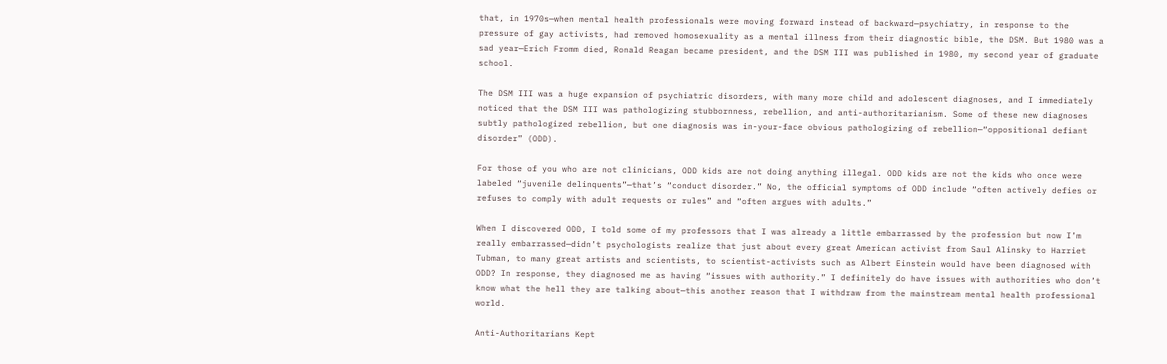that, in 1970s—when mental health professionals were moving forward instead of backward—psychiatry, in response to the pressure of gay activists, had removed homosexuality as a mental illness from their diagnostic bible, the DSM. But 1980 was a sad year—Erich Fromm died, Ronald Reagan became president, and the DSM III was published in 1980, my second year of graduate school.

The DSM III was a huge expansion of psychiatric disorders, with many more child and adolescent diagnoses, and I immediately noticed that the DSM III was pathologizing stubbornness, rebellion, and anti-authoritarianism. Some of these new diagnoses subtly pathologized rebellion, but one diagnosis was in-your-face obvious pathologizing of rebellion—“oppositional defiant disorder” (ODD).

For those of you who are not clinicians, ODD kids are not doing anything illegal. ODD kids are not the kids who once were labeled “juvenile delinquents”—that’s “conduct disorder.” No, the official symptoms of ODD include “often actively defies or refuses to comply with adult requests or rules” and “often argues with adults.”

When I discovered ODD, I told some of my professors that I was already a little embarrassed by the profession but now I’m really embarrassed—didn’t psychologists realize that just about every great American activist from Saul Alinsky to Harriet Tubman, to many great artists and scientists, to scientist-activists such as Albert Einstein would have been diagnosed with ODD? In response, they diagnosed me as having “issues with authority.” I definitely do have issues with authorities who don’t know what the hell they are talking about—this another reason that I withdraw from the mainstream mental health professional world.

Anti-Authoritarians Kept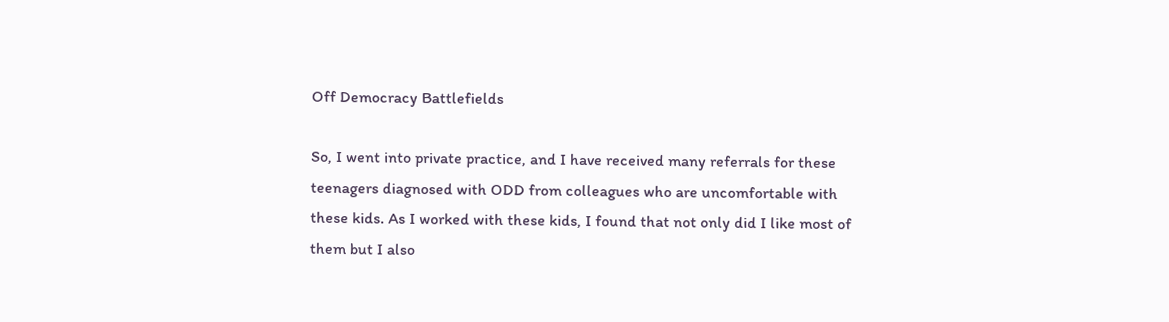Off Democracy Battlefields

So, I went into private practice, and I have received many referrals for these teenagers diagnosed with ODD from colleagues who are uncomfortable with these kids. As I worked with these kids, I found that not only did I like most of them but I also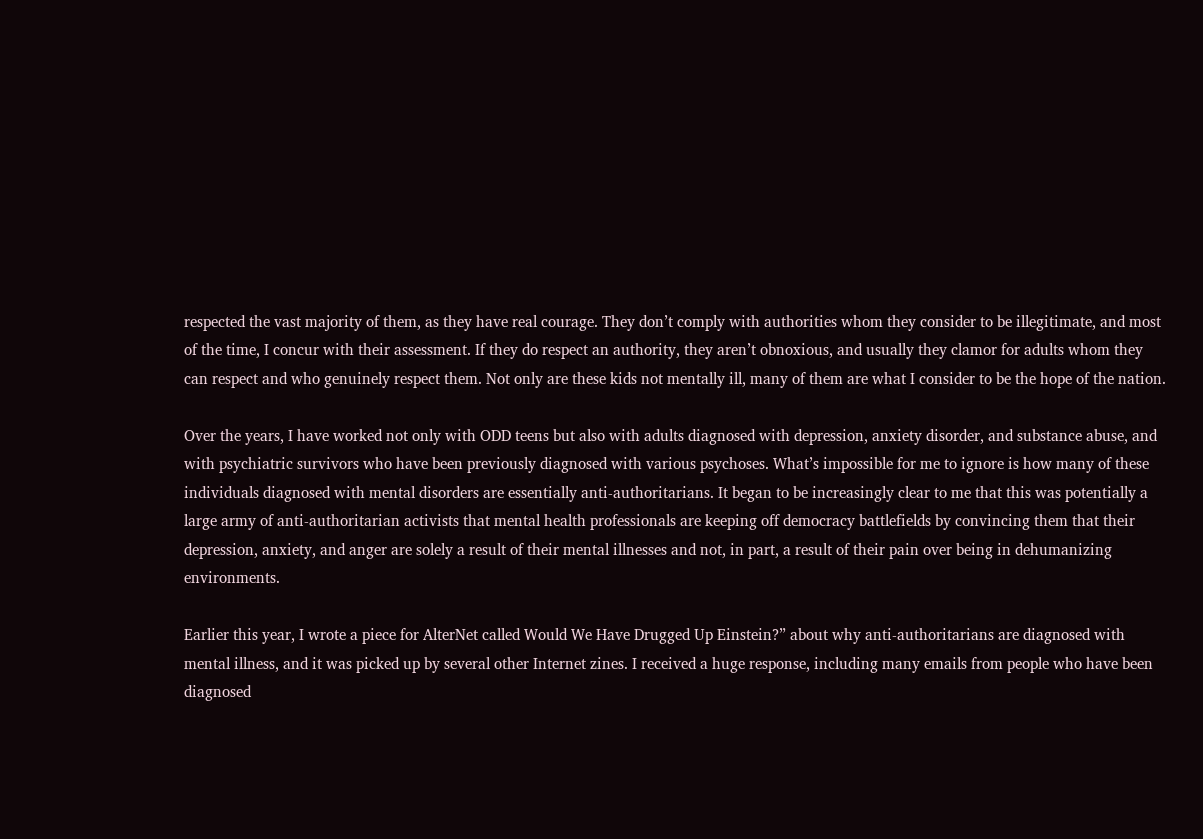respected the vast majority of them, as they have real courage. They don’t comply with authorities whom they consider to be illegitimate, and most of the time, I concur with their assessment. If they do respect an authority, they aren’t obnoxious, and usually they clamor for adults whom they can respect and who genuinely respect them. Not only are these kids not mentally ill, many of them are what I consider to be the hope of the nation.

Over the years, I have worked not only with ODD teens but also with adults diagnosed with depression, anxiety disorder, and substance abuse, and with psychiatric survivors who have been previously diagnosed with various psychoses. What’s impossible for me to ignore is how many of these individuals diagnosed with mental disorders are essentially anti-authoritarians. It began to be increasingly clear to me that this was potentially a large army of anti-authoritarian activists that mental health professionals are keeping off democracy battlefields by convincing them that their depression, anxiety, and anger are solely a result of their mental illnesses and not, in part, a result of their pain over being in dehumanizing environments.

Earlier this year, I wrote a piece for AlterNet called Would We Have Drugged Up Einstein?” about why anti-authoritarians are diagnosed with mental illness, and it was picked up by several other Internet zines. I received a huge response, including many emails from people who have been diagnosed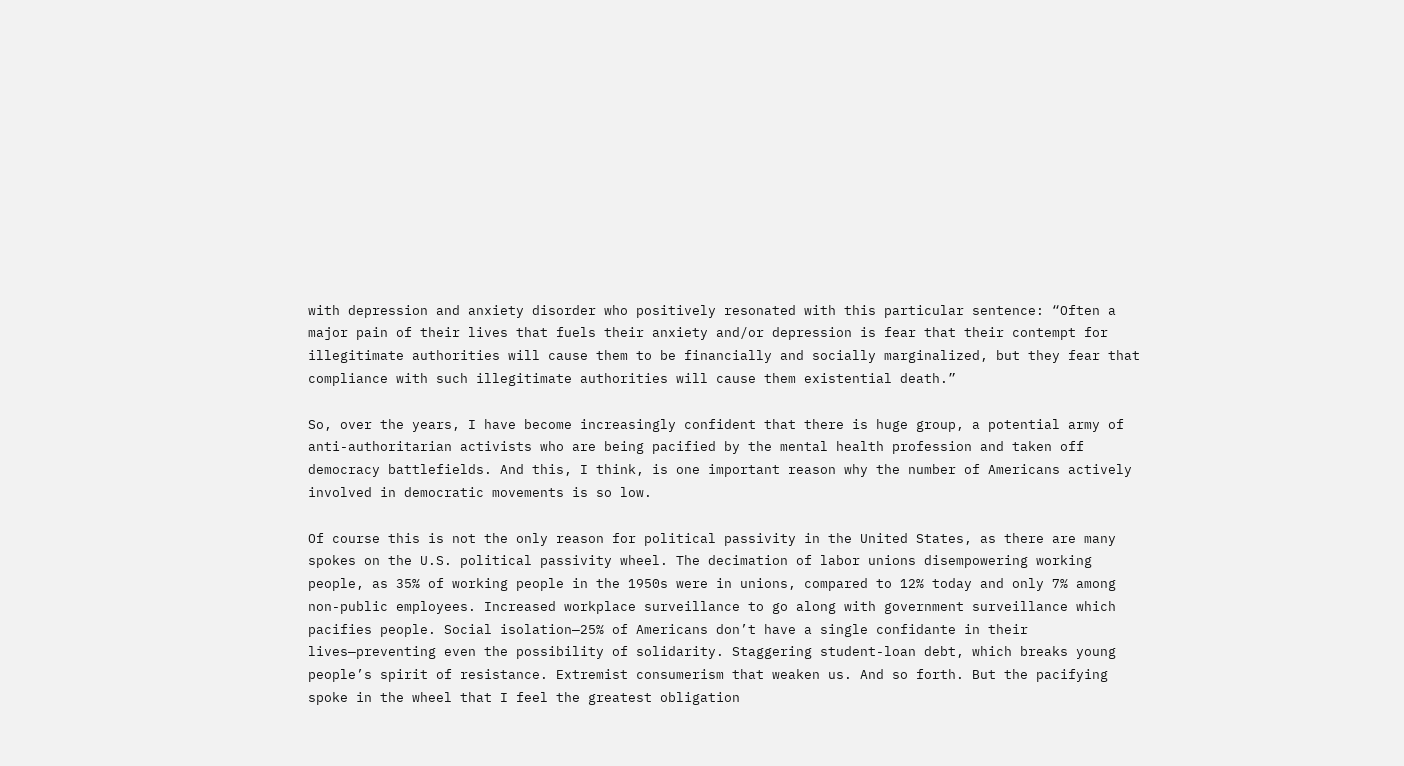with depression and anxiety disorder who positively resonated with this particular sentence: “Often a major pain of their lives that fuels their anxiety and/or depression is fear that their contempt for illegitimate authorities will cause them to be financially and socially marginalized, but they fear that compliance with such illegitimate authorities will cause them existential death.”

So, over the years, I have become increasingly confident that there is huge group, a potential army of anti-authoritarian activists who are being pacified by the mental health profession and taken off democracy battlefields. And this, I think, is one important reason why the number of Americans actively involved in democratic movements is so low.

Of course this is not the only reason for political passivity in the United States, as there are many spokes on the U.S. political passivity wheel. The decimation of labor unions disempowering working people, as 35% of working people in the 1950s were in unions, compared to 12% today and only 7% among non-public employees. Increased workplace surveillance to go along with government surveillance which pacifies people. Social isolation—25% of Americans don’t have a single confidante in their lives—preventing even the possibility of solidarity. Staggering student-loan debt, which breaks young people’s spirit of resistance. Extremist consumerism that weaken us. And so forth. But the pacifying spoke in the wheel that I feel the greatest obligation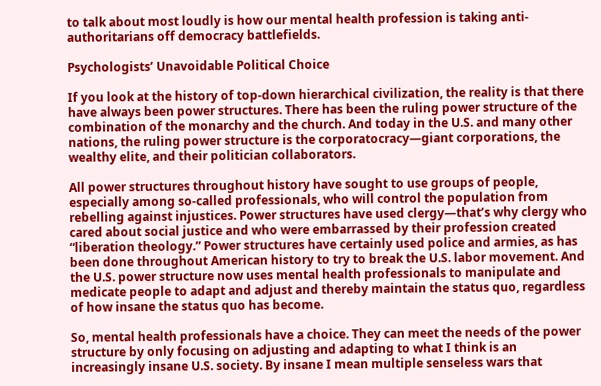to talk about most loudly is how our mental health profession is taking anti-authoritarians off democracy battlefields.

Psychologists’ Unavoidable Political Choice

If you look at the history of top-down hierarchical civilization, the reality is that there have always been power structures. There has been the ruling power structure of the combination of the monarchy and the church. And today in the U.S. and many other nations, the ruling power structure is the corporatocracy—giant corporations, the wealthy elite, and their politician collaborators.

All power structures throughout history have sought to use groups of people, especially among so-called professionals, who will control the population from rebelling against injustices. Power structures have used clergy—that’s why clergy who cared about social justice and who were embarrassed by their profession created “liberation theology.” Power structures have certainly used police and armies, as has been done throughout American history to try to break the U.S. labor movement. And the U.S. power structure now uses mental health professionals to manipulate and medicate people to adapt and adjust and thereby maintain the status quo, regardless of how insane the status quo has become.

So, mental health professionals have a choice. They can meet the needs of the power structure by only focusing on adjusting and adapting to what I think is an increasingly insane U.S. society. By insane I mean multiple senseless wars that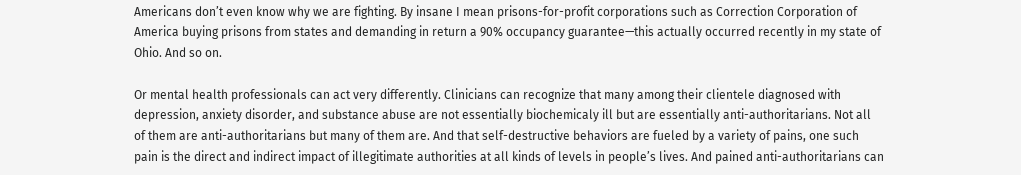Americans don’t even know why we are fighting. By insane I mean prisons-for-profit corporations such as Correction Corporation of America buying prisons from states and demanding in return a 90% occupancy guarantee—this actually occurred recently in my state of Ohio. And so on.

Or mental health professionals can act very differently. Clinicians can recognize that many among their clientele diagnosed with depression, anxiety disorder, and substance abuse are not essentially biochemicaly ill but are essentially anti-authoritarians. Not all of them are anti-authoritarians but many of them are. And that self-destructive behaviors are fueled by a variety of pains, one such pain is the direct and indirect impact of illegitimate authorities at all kinds of levels in people’s lives. And pained anti-authoritarians can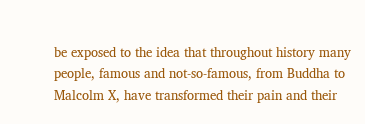be exposed to the idea that throughout history many people, famous and not-so-famous, from Buddha to Malcolm X, have transformed their pain and their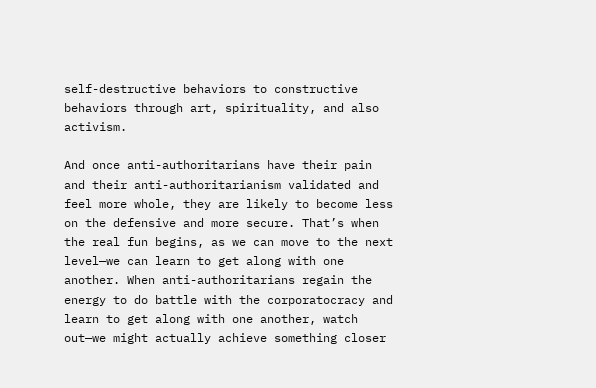self-destructive behaviors to constructive behaviors through art, spirituality, and also activism.

And once anti-authoritarians have their pain and their anti-authoritarianism validated and feel more whole, they are likely to become less on the defensive and more secure. That’s when the real fun begins, as we can move to the next level—we can learn to get along with one another. When anti-authoritarians regain the energy to do battle with the corporatocracy and learn to get along with one another, watch out—we might actually achieve something closer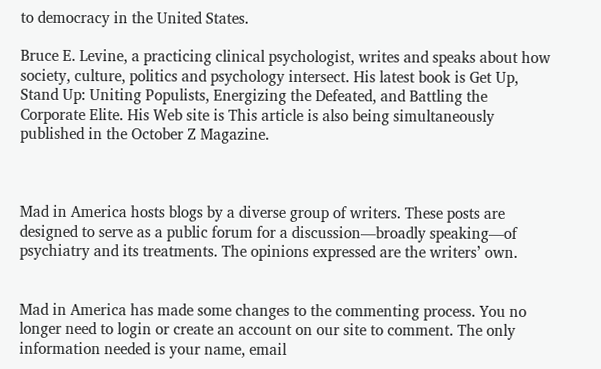to democracy in the United States.

Bruce E. Levine, a practicing clinical psychologist, writes and speaks about how society, culture, politics and psychology intersect. His latest book is Get Up, Stand Up: Uniting Populists, Energizing the Defeated, and Battling the Corporate Elite. His Web site is This article is also being simultaneously published in the October Z Magazine.



Mad in America hosts blogs by a diverse group of writers. These posts are designed to serve as a public forum for a discussion—broadly speaking—of psychiatry and its treatments. The opinions expressed are the writers’ own.


Mad in America has made some changes to the commenting process. You no longer need to login or create an account on our site to comment. The only information needed is your name, email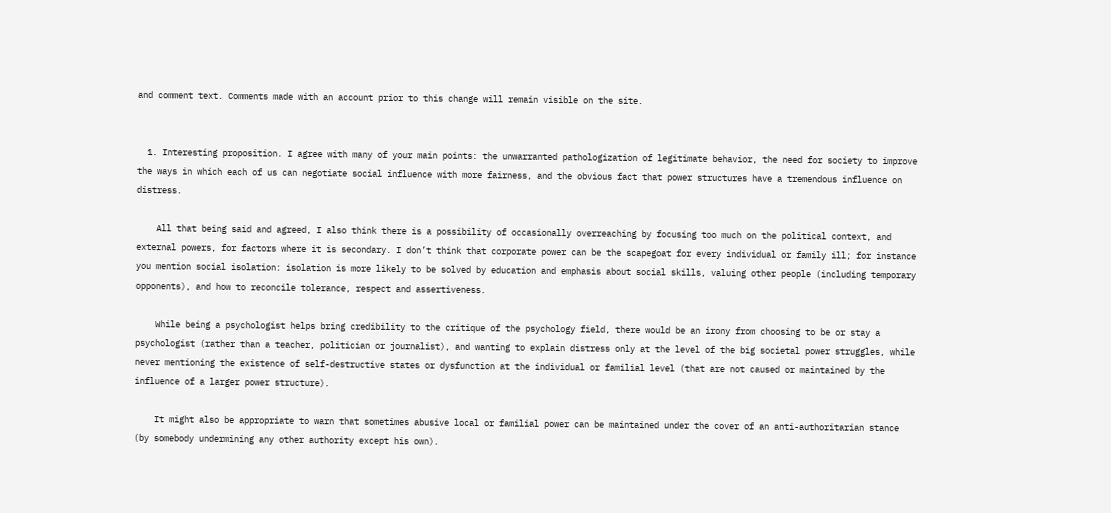and comment text. Comments made with an account prior to this change will remain visible on the site.


  1. Interesting proposition. I agree with many of your main points: the unwarranted pathologization of legitimate behavior, the need for society to improve the ways in which each of us can negotiate social influence with more fairness, and the obvious fact that power structures have a tremendous influence on distress.

    All that being said and agreed, I also think there is a possibility of occasionally overreaching by focusing too much on the political context, and external powers, for factors where it is secondary. I don’t think that corporate power can be the scapegoat for every individual or family ill; for instance you mention social isolation: isolation is more likely to be solved by education and emphasis about social skills, valuing other people (including temporary opponents), and how to reconcile tolerance, respect and assertiveness.

    While being a psychologist helps bring credibility to the critique of the psychology field, there would be an irony from choosing to be or stay a psychologist (rather than a teacher, politician or journalist), and wanting to explain distress only at the level of the big societal power struggles, while never mentioning the existence of self-destructive states or dysfunction at the individual or familial level (that are not caused or maintained by the influence of a larger power structure).

    It might also be appropriate to warn that sometimes abusive local or familial power can be maintained under the cover of an anti-authoritarian stance (by somebody undermining any other authority except his own).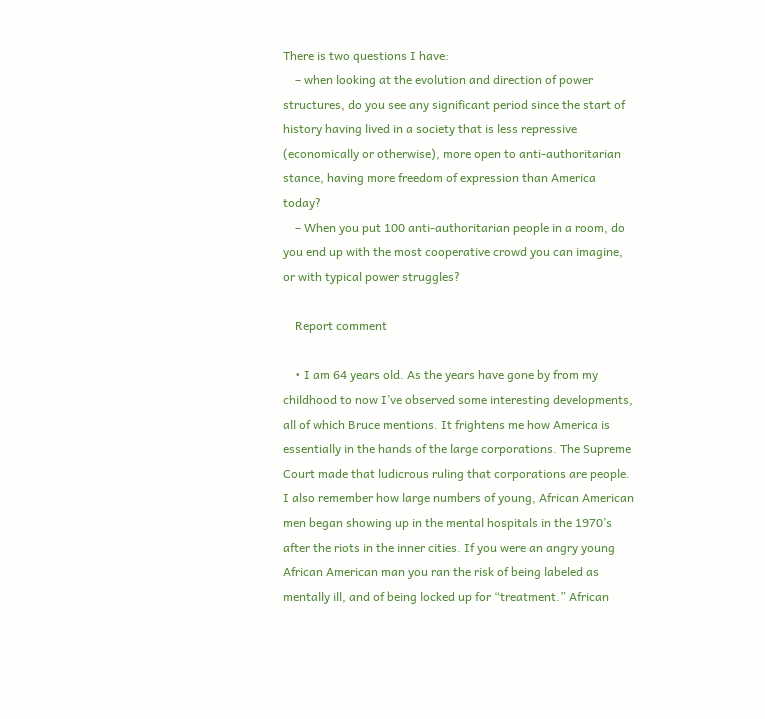There is two questions I have:
    – when looking at the evolution and direction of power structures, do you see any significant period since the start of history having lived in a society that is less repressive (economically or otherwise), more open to anti-authoritarian stance, having more freedom of expression than America today?
    – When you put 100 anti-authoritarian people in a room, do you end up with the most cooperative crowd you can imagine, or with typical power struggles?

    Report comment

    • I am 64 years old. As the years have gone by from my childhood to now I’ve observed some interesting developments, all of which Bruce mentions. It frightens me how America is essentially in the hands of the large corporations. The Supreme Court made that ludicrous ruling that corporations are people. I also remember how large numbers of young, African American men began showing up in the mental hospitals in the 1970’s after the riots in the inner cities. If you were an angry young African American man you ran the risk of being labeled as mentally ill, and of being locked up for “treatment.” African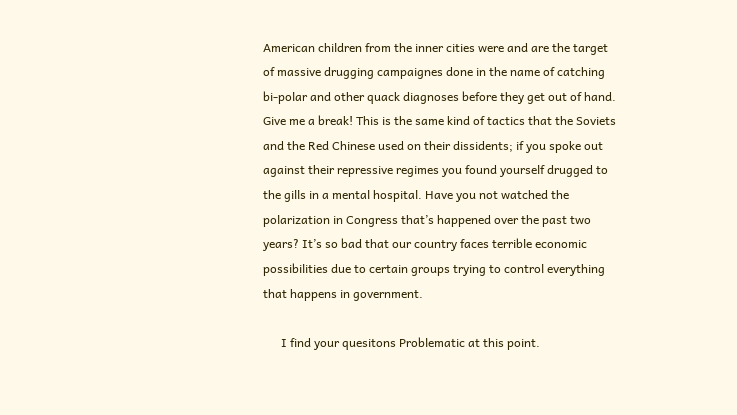American children from the inner cities were and are the target of massive drugging campaignes done in the name of catching bi-polar and other quack diagnoses before they get out of hand. Give me a break! This is the same kind of tactics that the Soviets and the Red Chinese used on their dissidents; if you spoke out against their repressive regimes you found yourself drugged to the gills in a mental hospital. Have you not watched the polarization in Congress that’s happened over the past two years? It’s so bad that our country faces terrible economic possibilities due to certain groups trying to control everything that happens in government.

      I find your quesitons Problematic at this point.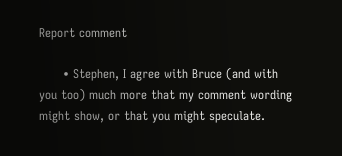Report comment

      • Stephen, I agree with Bruce (and with you too) much more that my comment wording might show, or that you might speculate.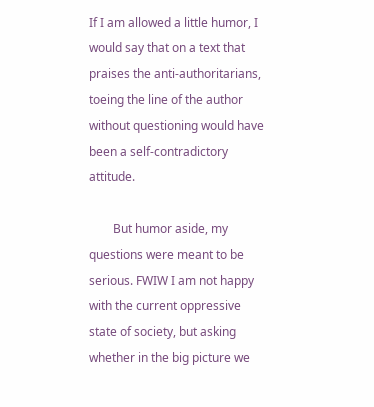If I am allowed a little humor, I would say that on a text that praises the anti-authoritarians, toeing the line of the author without questioning would have been a self-contradictory attitude.

        But humor aside, my questions were meant to be serious. FWIW I am not happy with the current oppressive state of society, but asking whether in the big picture we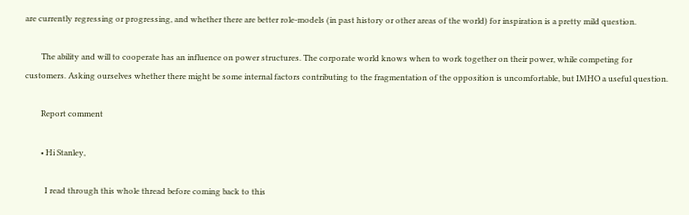are currently regressing or progressing, and whether there are better role-models (in past history or other areas of the world) for inspiration is a pretty mild question.

        The ability and will to cooperate has an influence on power structures. The corporate world knows when to work together on their power, while competing for customers. Asking ourselves whether there might be some internal factors contributing to the fragmentation of the opposition is uncomfortable, but IMHO a useful question.

        Report comment

        • Hi Stanley,

          I read through this whole thread before coming back to this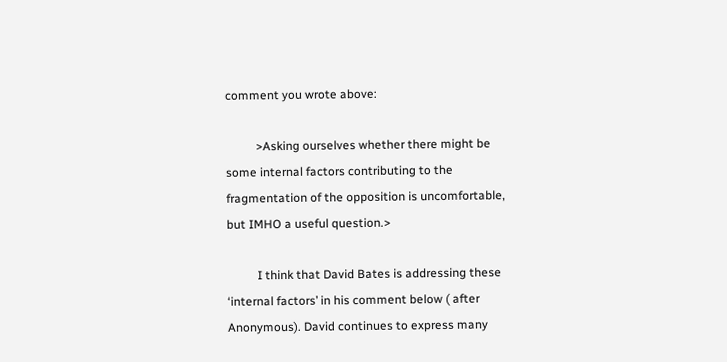comment you wrote above:

          >Asking ourselves whether there might be some internal factors contributing to the fragmentation of the opposition is uncomfortable, but IMHO a useful question.>

          I think that David Bates is addressing these ‘internal factors’ in his comment below ( after Anonymous). David continues to express many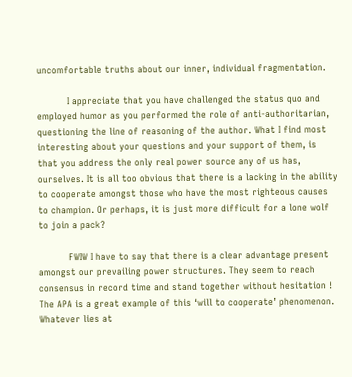uncomfortable truths about our inner, individual fragmentation.

          I appreciate that you have challenged the status quo and employed humor as you performed the role of anti-authoritarian, questioning the line of reasoning of the author. What I find most interesting about your questions and your support of them, is that you address the only real power source any of us has, ourselves. It is all too obvious that there is a lacking in the ability to cooperate amongst those who have the most righteous causes to champion. Or perhaps, it is just more difficult for a lone wolf to join a pack?

          FWIW I have to say that there is a clear advantage present amongst our prevailing power structures. They seem to reach consensus in record time and stand together without hesitation ! The APA is a great example of this ‘will to cooperate’ phenomenon. Whatever lies at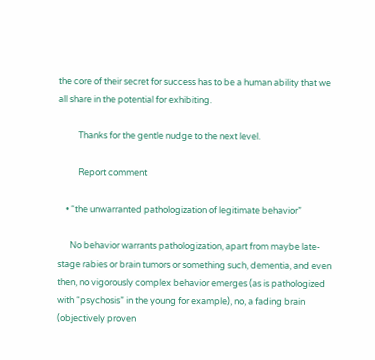the core of their secret for success has to be a human ability that we all share in the potential for exhibiting.

          Thanks for the gentle nudge to the next level.

          Report comment

    • “the unwarranted pathologization of legitimate behavior”

      No behavior warrants pathologization, apart from maybe late-stage rabies or brain tumors or something such, dementia, and even then, no vigorously complex behavior emerges (as is pathologized with “psychosis” in the young for example), no, a fading brain (objectively proven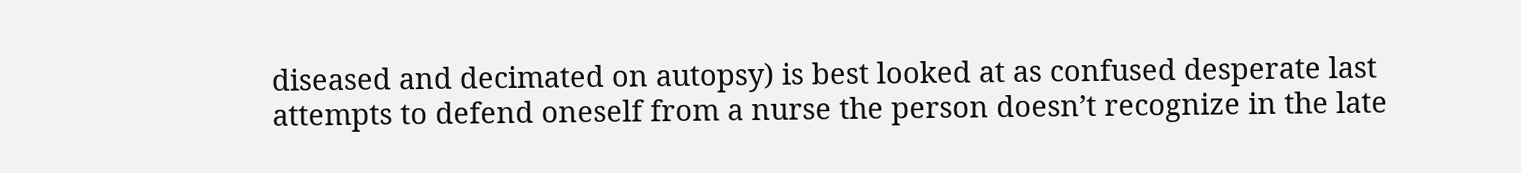diseased and decimated on autopsy) is best looked at as confused desperate last attempts to defend oneself from a nurse the person doesn’t recognize in the late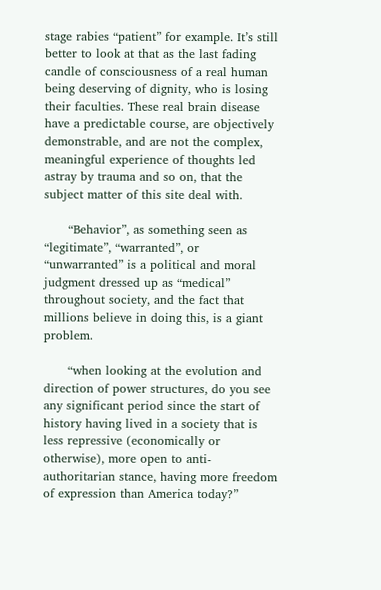stage rabies “patient” for example. It’s still better to look at that as the last fading candle of consciousness of a real human being deserving of dignity, who is losing their faculties. These real brain disease have a predictable course, are objectively demonstrable, and are not the complex, meaningful experience of thoughts led astray by trauma and so on, that the subject matter of this site deal with.

      “Behavior”, as something seen as “legitimate”, “warranted”, or “unwarranted” is a political and moral judgment dressed up as “medical” throughout society, and the fact that millions believe in doing this, is a giant problem.

      “when looking at the evolution and direction of power structures, do you see any significant period since the start of history having lived in a society that is less repressive (economically or otherwise), more open to anti-authoritarian stance, having more freedom of expression than America today?”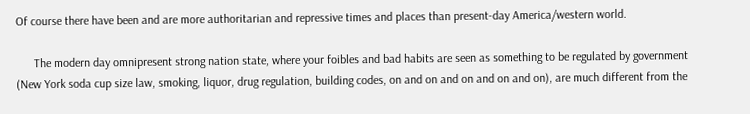Of course there have been and are more authoritarian and repressive times and places than present-day America/western world.

      The modern day omnipresent strong nation state, where your foibles and bad habits are seen as something to be regulated by government (New York soda cup size law, smoking, liquor, drug regulation, building codes, on and on and on and on and on), are much different from the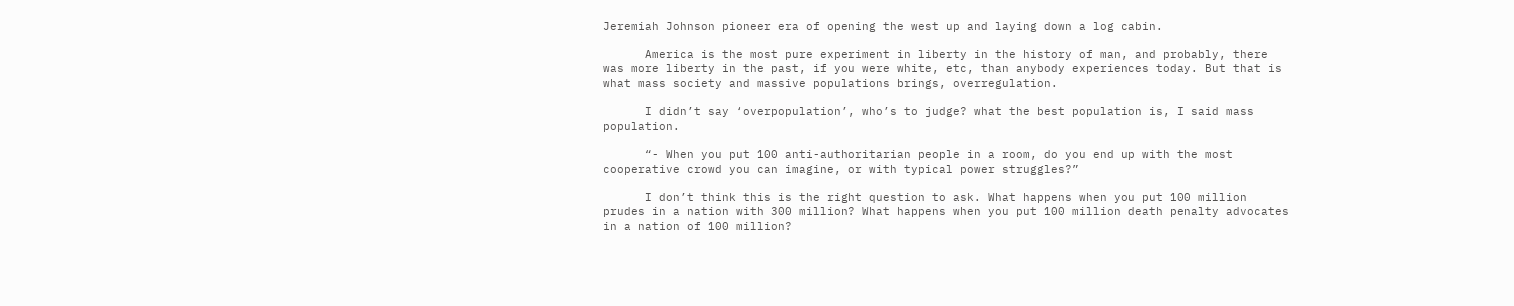Jeremiah Johnson pioneer era of opening the west up and laying down a log cabin.

      America is the most pure experiment in liberty in the history of man, and probably, there was more liberty in the past, if you were white, etc, than anybody experiences today. But that is what mass society and massive populations brings, overregulation.

      I didn’t say ‘overpopulation’, who’s to judge? what the best population is, I said mass population.

      “- When you put 100 anti-authoritarian people in a room, do you end up with the most cooperative crowd you can imagine, or with typical power struggles?”

      I don’t think this is the right question to ask. What happens when you put 100 million prudes in a nation with 300 million? What happens when you put 100 million death penalty advocates in a nation of 100 million?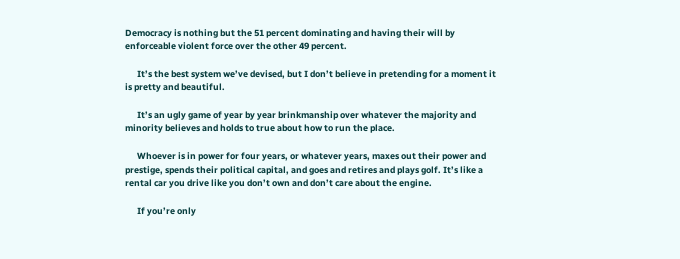Democracy is nothing but the 51 percent dominating and having their will by enforceable violent force over the other 49 percent.

      It’s the best system we’ve devised, but I don’t believe in pretending for a moment it is pretty and beautiful.

      It’s an ugly game of year by year brinkmanship over whatever the majority and minority believes and holds to true about how to run the place.

      Whoever is in power for four years, or whatever years, maxes out their power and prestige, spends their political capital, and goes and retires and plays golf. It’s like a rental car you drive like you don’t own and don’t care about the engine.

      If you’re only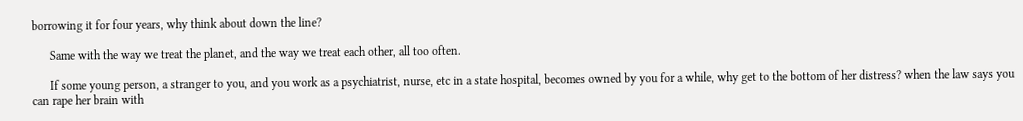borrowing it for four years, why think about down the line?

      Same with the way we treat the planet, and the way we treat each other, all too often.

      If some young person, a stranger to you, and you work as a psychiatrist, nurse, etc in a state hospital, becomes owned by you for a while, why get to the bottom of her distress? when the law says you can rape her brain with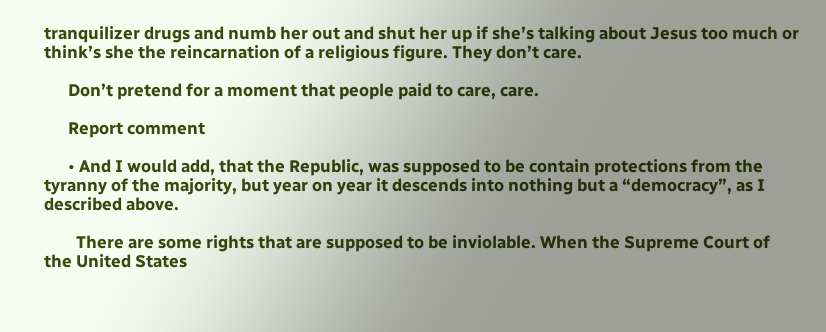tranquilizer drugs and numb her out and shut her up if she’s talking about Jesus too much or think’s she the reincarnation of a religious figure. They don’t care.

      Don’t pretend for a moment that people paid to care, care.

      Report comment

      • And I would add, that the Republic, was supposed to be contain protections from the tyranny of the majority, but year on year it descends into nothing but a “democracy”, as I described above.

        There are some rights that are supposed to be inviolable. When the Supreme Court of the United States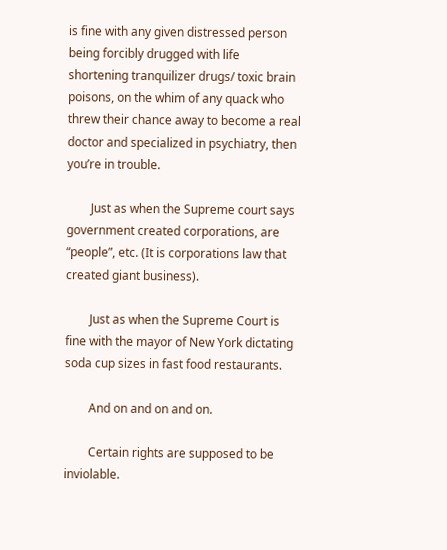is fine with any given distressed person being forcibly drugged with life shortening tranquilizer drugs/ toxic brain poisons, on the whim of any quack who threw their chance away to become a real doctor and specialized in psychiatry, then you’re in trouble.

        Just as when the Supreme court says government created corporations, are “people”, etc. (It is corporations law that created giant business).

        Just as when the Supreme Court is fine with the mayor of New York dictating soda cup sizes in fast food restaurants.

        And on and on and on.

        Certain rights are supposed to be inviolable.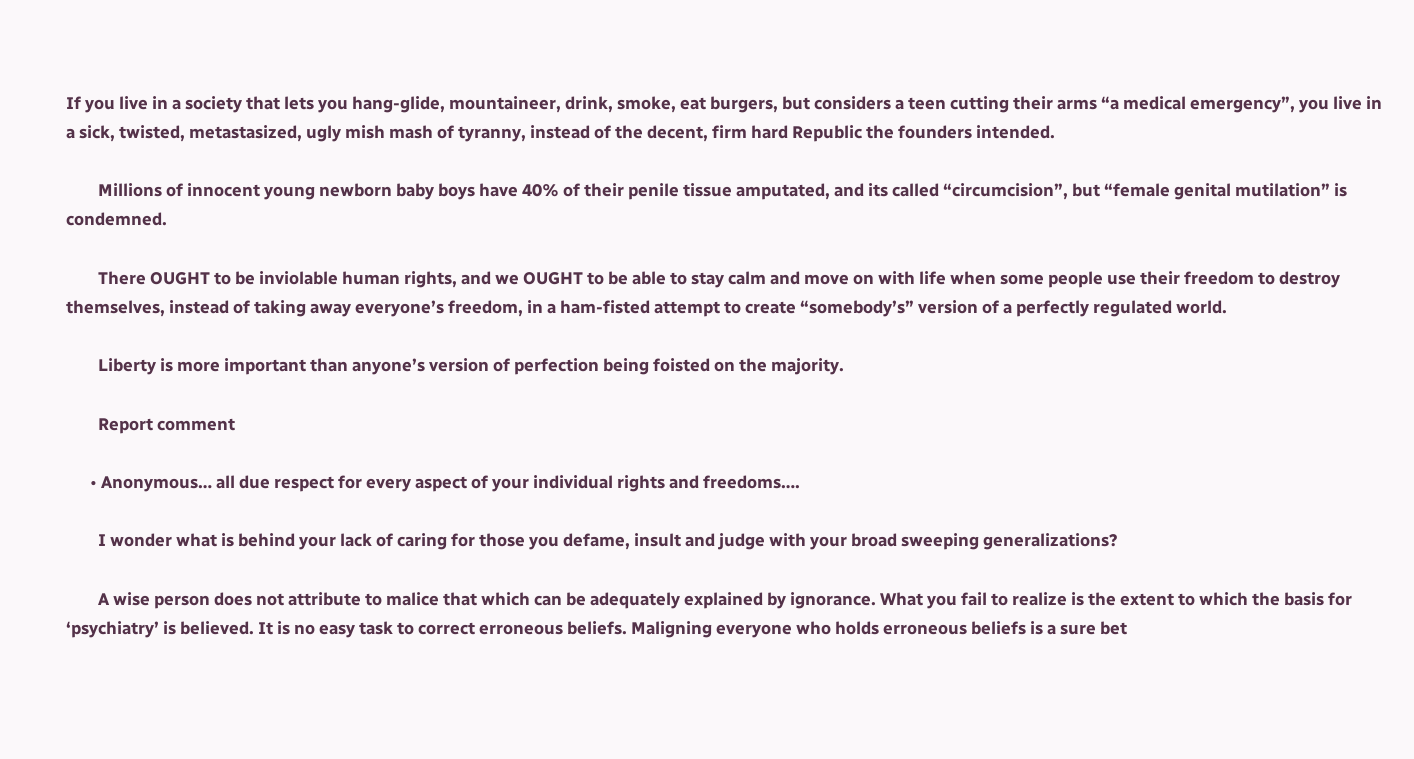If you live in a society that lets you hang-glide, mountaineer, drink, smoke, eat burgers, but considers a teen cutting their arms “a medical emergency”, you live in a sick, twisted, metastasized, ugly mish mash of tyranny, instead of the decent, firm hard Republic the founders intended.

        Millions of innocent young newborn baby boys have 40% of their penile tissue amputated, and its called “circumcision”, but “female genital mutilation” is condemned.

        There OUGHT to be inviolable human rights, and we OUGHT to be able to stay calm and move on with life when some people use their freedom to destroy themselves, instead of taking away everyone’s freedom, in a ham-fisted attempt to create “somebody’s” version of a perfectly regulated world.

        Liberty is more important than anyone’s version of perfection being foisted on the majority.

        Report comment

      • Anonymous… all due respect for every aspect of your individual rights and freedoms….

        I wonder what is behind your lack of caring for those you defame, insult and judge with your broad sweeping generalizations?

        A wise person does not attribute to malice that which can be adequately explained by ignorance. What you fail to realize is the extent to which the basis for ‘psychiatry’ is believed. It is no easy task to correct erroneous beliefs. Maligning everyone who holds erroneous beliefs is a sure bet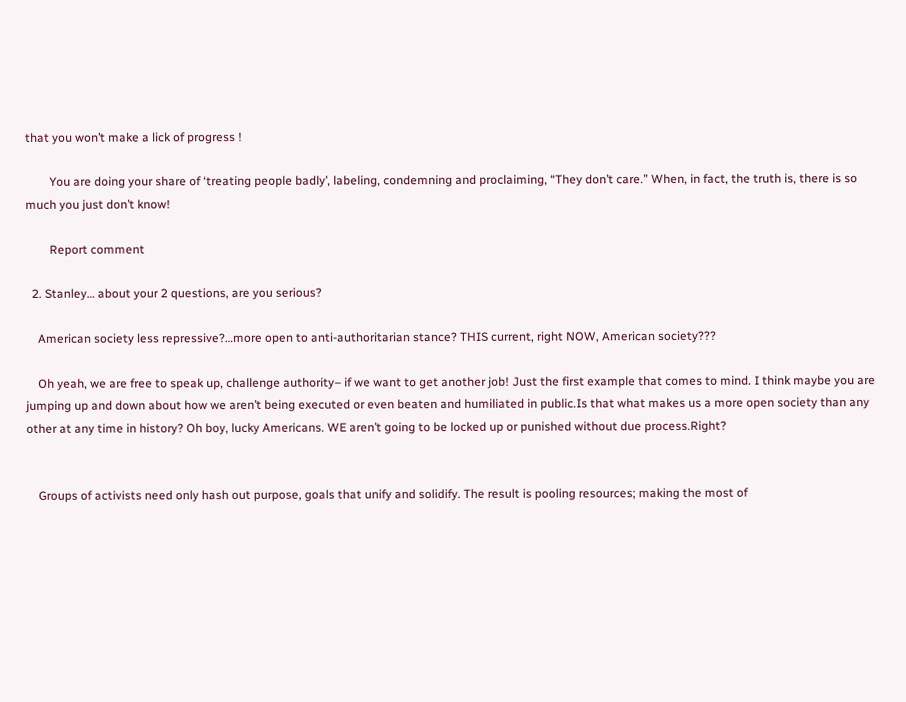that you won’t make a lick of progress !

        You are doing your share of ‘treating people badly’, labeling, condemning and proclaiming, “They don’t care.” When, in fact, the truth is, there is so much you just don’t know!

        Report comment

  2. Stanley… about your 2 questions, are you serious?

    American society less repressive?…more open to anti-authoritarian stance? THIS current, right NOW, American society???

    Oh yeah, we are free to speak up, challenge authority– if we want to get another job! Just the first example that comes to mind. I think maybe you are jumping up and down about how we aren’t being executed or even beaten and humiliated in public.Is that what makes us a more open society than any other at any time in history? Oh boy, lucky Americans. WE aren’t going to be locked up or punished without due process.Right?


    Groups of activists need only hash out purpose, goals that unify and solidify. The result is pooling resources; making the most of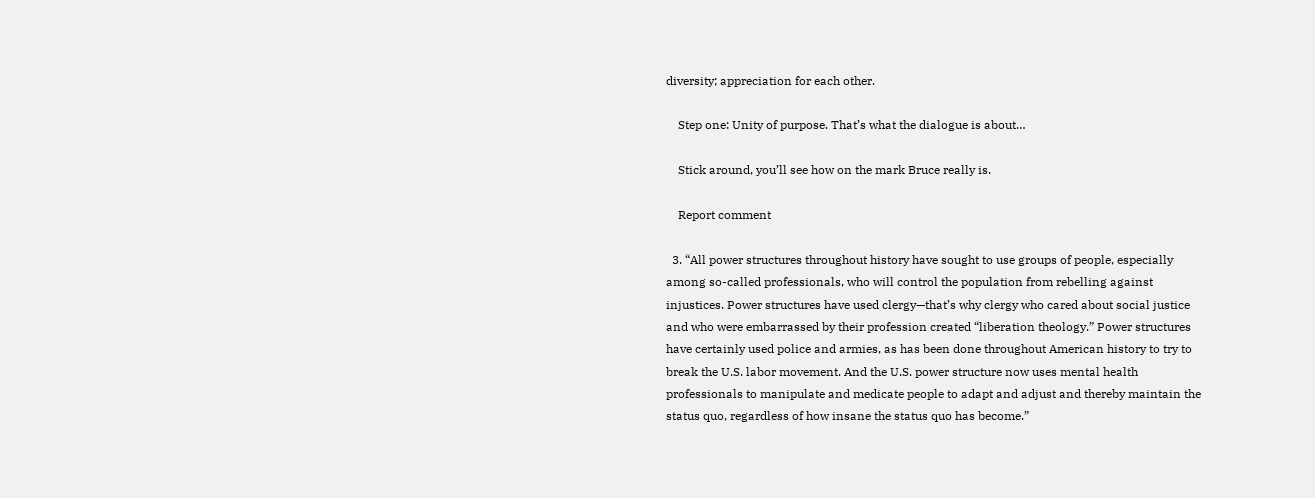diversity; appreciation for each other.

    Step one: Unity of purpose. That’s what the dialogue is about…

    Stick around, you’ll see how on the mark Bruce really is.

    Report comment

  3. “All power structures throughout history have sought to use groups of people, especially among so-called professionals, who will control the population from rebelling against injustices. Power structures have used clergy—that’s why clergy who cared about social justice and who were embarrassed by their profession created “liberation theology.” Power structures have certainly used police and armies, as has been done throughout American history to try to break the U.S. labor movement. And the U.S. power structure now uses mental health professionals to manipulate and medicate people to adapt and adjust and thereby maintain the status quo, regardless of how insane the status quo has become.”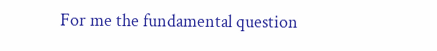For me the fundamental question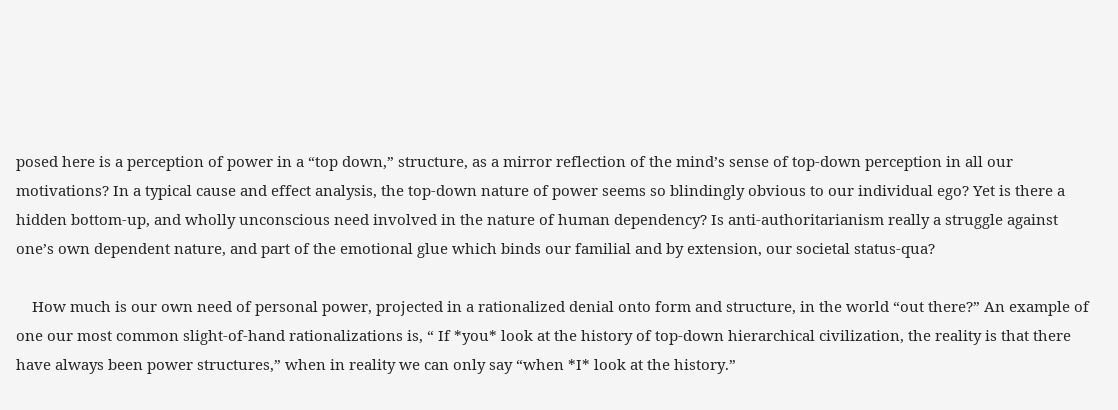posed here is a perception of power in a “top down,” structure, as a mirror reflection of the mind’s sense of top-down perception in all our motivations? In a typical cause and effect analysis, the top-down nature of power seems so blindingly obvious to our individual ego? Yet is there a hidden bottom-up, and wholly unconscious need involved in the nature of human dependency? Is anti-authoritarianism really a struggle against one’s own dependent nature, and part of the emotional glue which binds our familial and by extension, our societal status-qua?

    How much is our own need of personal power, projected in a rationalized denial onto form and structure, in the world “out there?” An example of one our most common slight-of-hand rationalizations is, “ If *you* look at the history of top-down hierarchical civilization, the reality is that there have always been power structures,” when in reality we can only say “when *I* look at the history.”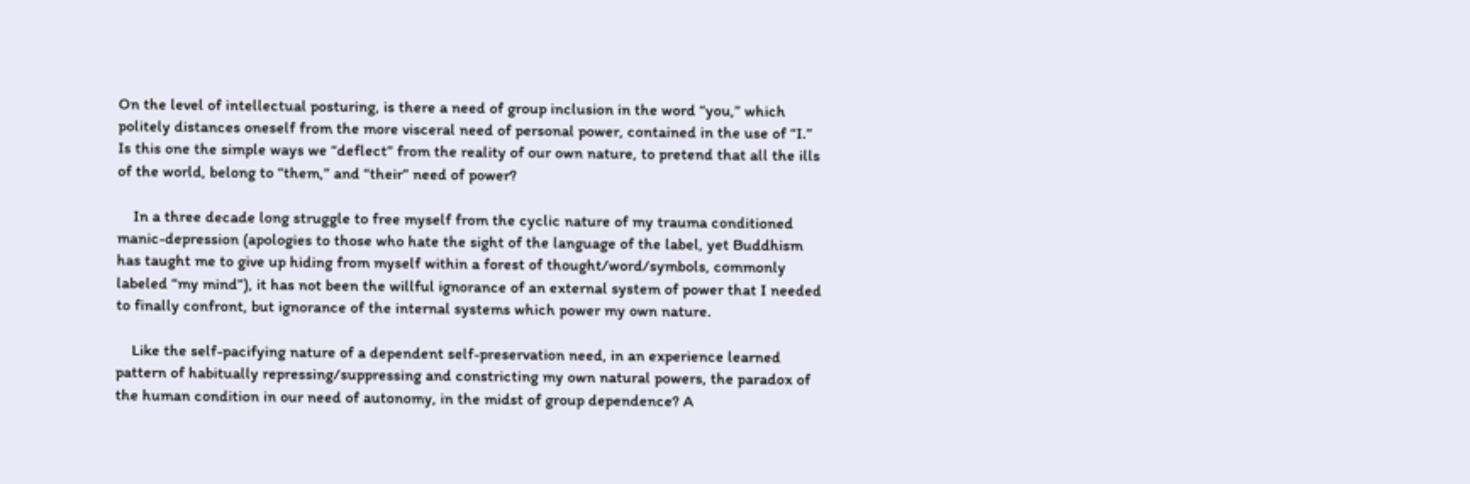On the level of intellectual posturing, is there a need of group inclusion in the word “you,” which politely distances oneself from the more visceral need of personal power, contained in the use of “I.” Is this one the simple ways we “deflect” from the reality of our own nature, to pretend that all the ills of the world, belong to “them,” and “their” need of power?

    In a three decade long struggle to free myself from the cyclic nature of my trauma conditioned manic-depression (apologies to those who hate the sight of the language of the label, yet Buddhism has taught me to give up hiding from myself within a forest of thought/word/symbols, commonly labeled “my mind”), it has not been the willful ignorance of an external system of power that I needed to finally confront, but ignorance of the internal systems which power my own nature.

    Like the self-pacifying nature of a dependent self-preservation need, in an experience learned pattern of habitually repressing/suppressing and constricting my own natural powers, the paradox of the human condition in our need of autonomy, in the midst of group dependence? A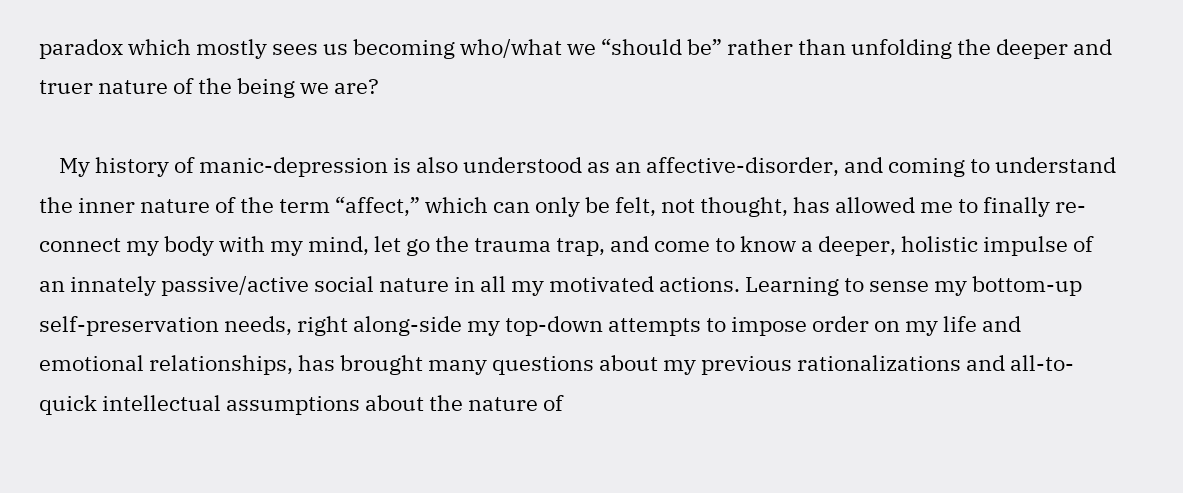paradox which mostly sees us becoming who/what we “should be” rather than unfolding the deeper and truer nature of the being we are?

    My history of manic-depression is also understood as an affective-disorder, and coming to understand the inner nature of the term “affect,” which can only be felt, not thought, has allowed me to finally re-connect my body with my mind, let go the trauma trap, and come to know a deeper, holistic impulse of an innately passive/active social nature in all my motivated actions. Learning to sense my bottom-up self-preservation needs, right along-side my top-down attempts to impose order on my life and emotional relationships, has brought many questions about my previous rationalizations and all-to-quick intellectual assumptions about the nature of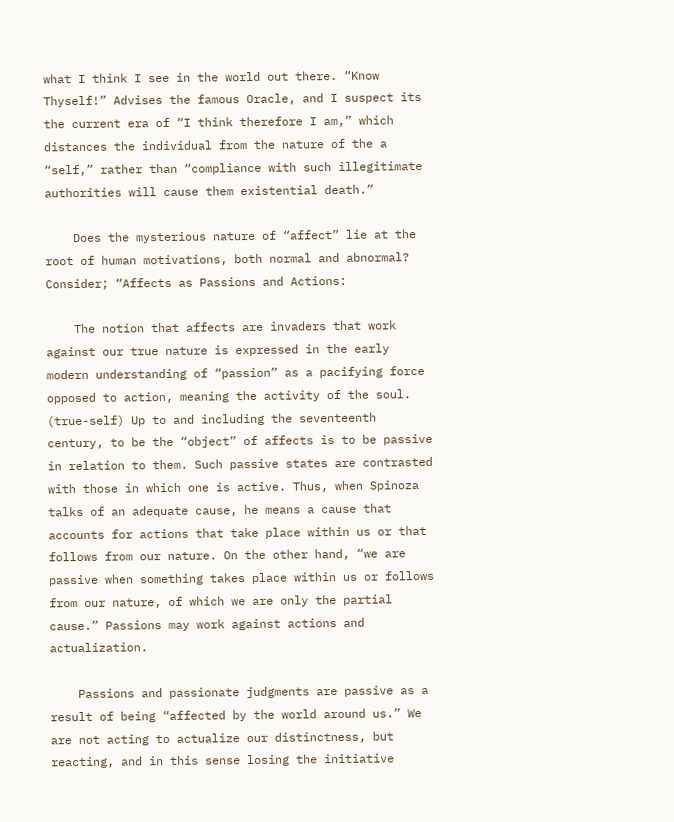what I think I see in the world out there. “Know Thyself!” Advises the famous Oracle, and I suspect its the current era of “I think therefore I am,” which distances the individual from the nature of the a “self,” rather than “compliance with such illegitimate authorities will cause them existential death.”

    Does the mysterious nature of “affect” lie at the root of human motivations, both normal and abnormal? Consider; “Affects as Passions and Actions:

    The notion that affects are invaders that work against our true nature is expressed in the early modern understanding of “passion” as a pacifying force opposed to action, meaning the activity of the soul. (true-self) Up to and including the seventeenth century, to be the “object” of affects is to be passive in relation to them. Such passive states are contrasted with those in which one is active. Thus, when Spinoza talks of an adequate cause, he means a cause that accounts for actions that take place within us or that follows from our nature. On the other hand, “we are passive when something takes place within us or follows from our nature, of which we are only the partial cause.” Passions may work against actions and actualization.

    Passions and passionate judgments are passive as a result of being “affected by the world around us.” We are not acting to actualize our distinctness, but reacting, and in this sense losing the initiative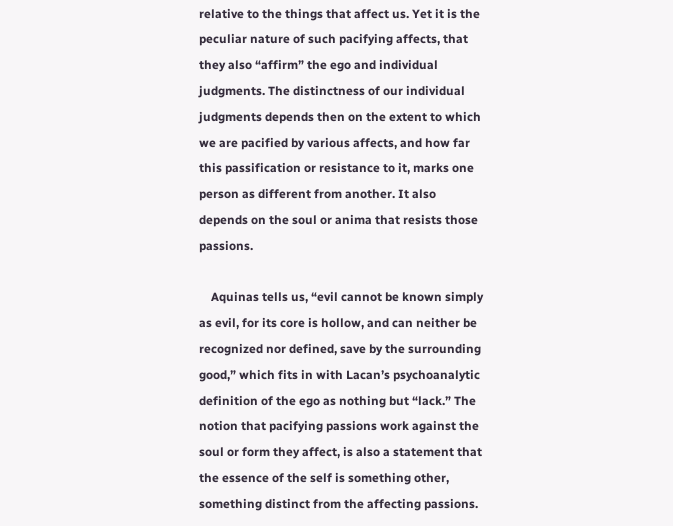relative to the things that affect us. Yet it is the peculiar nature of such pacifying affects, that they also “affirm” the ego and individual judgments. The distinctness of our individual judgments depends then on the extent to which we are pacified by various affects, and how far this passification or resistance to it, marks one person as different from another. It also depends on the soul or anima that resists those passions.

    Aquinas tells us, “evil cannot be known simply as evil, for its core is hollow, and can neither be recognized nor defined, save by the surrounding good,” which fits in with Lacan’s psychoanalytic definition of the ego as nothing but “lack.” The notion that pacifying passions work against the soul or form they affect, is also a statement that the essence of the self is something other, something distinct from the affecting passions.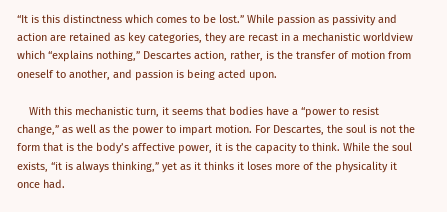“It is this distinctness which comes to be lost.” While passion as passivity and action are retained as key categories, they are recast in a mechanistic worldview which “explains nothing,” Descartes action, rather, is the transfer of motion from oneself to another, and passion is being acted upon.

    With this mechanistic turn, it seems that bodies have a “power to resist change,” as well as the power to impart motion. For Descartes, the soul is not the form that is the body’s affective power, it is the capacity to think. While the soul exists, “it is always thinking,” yet as it thinks it loses more of the physicality it once had.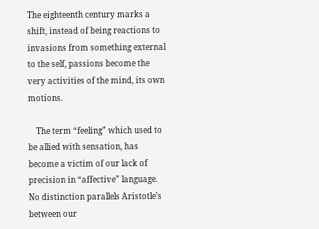The eighteenth century marks a shift, instead of being reactions to invasions from something external to the self, passions become the very activities of the mind, its own motions.

    The term “feeling” which used to be allied with sensation, has become a victim of our lack of precision in “affective” language. No distinction parallels Aristotle’s between our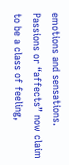emotions and sensations. Passions or “affects” now claim to be a class of feeling,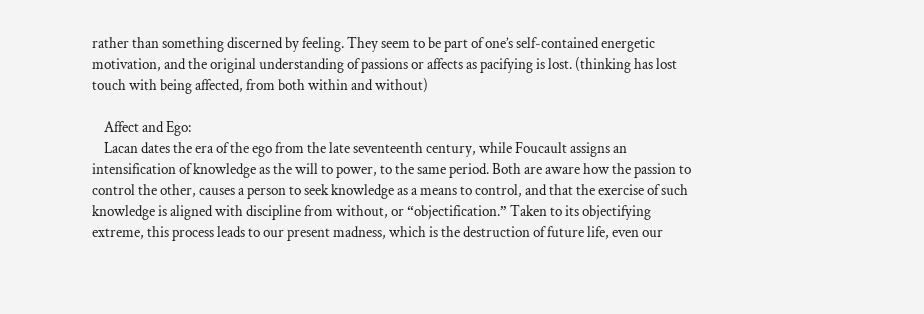rather than something discerned by feeling. They seem to be part of one’s self-contained energetic motivation, and the original understanding of passions or affects as pacifying is lost. (thinking has lost touch with being affected, from both within and without)

    Affect and Ego:
    Lacan dates the era of the ego from the late seventeenth century, while Foucault assigns an intensification of knowledge as the will to power, to the same period. Both are aware how the passion to control the other, causes a person to seek knowledge as a means to control, and that the exercise of such knowledge is aligned with discipline from without, or “objectification.” Taken to its objectifying extreme, this process leads to our present madness, which is the destruction of future life, even our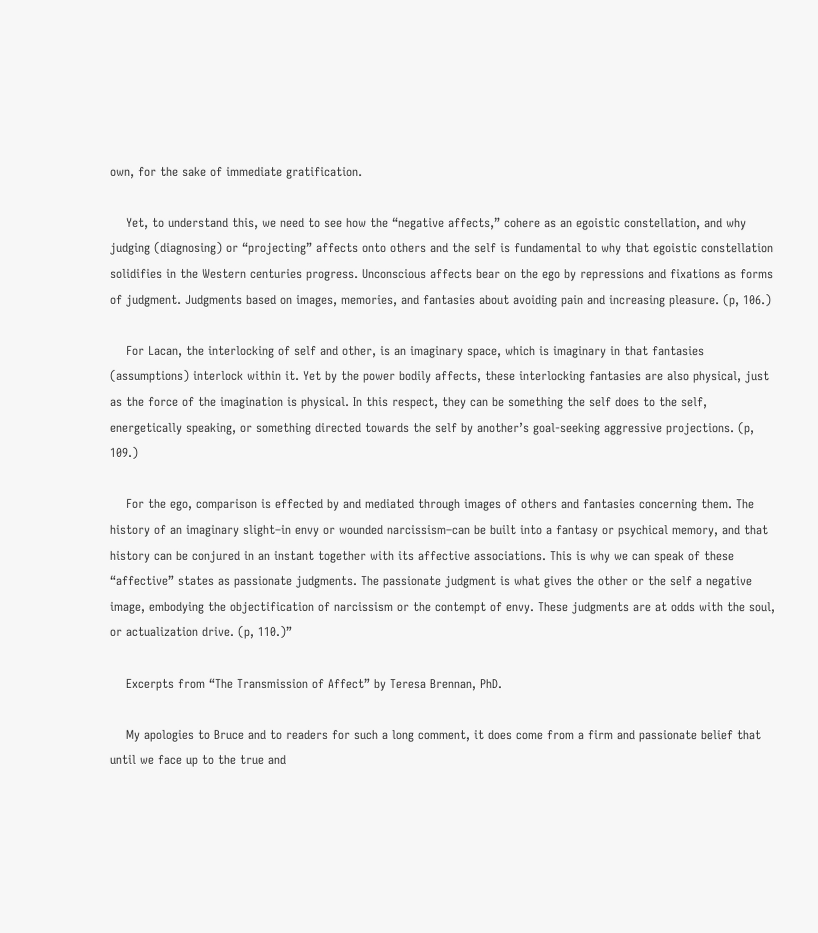own, for the sake of immediate gratification.

    Yet, to understand this, we need to see how the “negative affects,” cohere as an egoistic constellation, and why judging (diagnosing) or “projecting” affects onto others and the self is fundamental to why that egoistic constellation solidifies in the Western centuries progress. Unconscious affects bear on the ego by repressions and fixations as forms of judgment. Judgments based on images, memories, and fantasies about avoiding pain and increasing pleasure. (p, 106.)

    For Lacan, the interlocking of self and other, is an imaginary space, which is imaginary in that fantasies (assumptions) interlock within it. Yet by the power bodily affects, these interlocking fantasies are also physical, just as the force of the imagination is physical. In this respect, they can be something the self does to the self, energetically speaking, or something directed towards the self by another’s goal-seeking aggressive projections. (p, 109.)

    For the ego, comparison is effected by and mediated through images of others and fantasies concerning them. The history of an imaginary slight–in envy or wounded narcissism–can be built into a fantasy or psychical memory, and that history can be conjured in an instant together with its affective associations. This is why we can speak of these “affective” states as passionate judgments. The passionate judgment is what gives the other or the self a negative image, embodying the objectification of narcissism or the contempt of envy. These judgments are at odds with the soul, or actualization drive. (p, 110.)”

    Excerpts from “The Transmission of Affect” by Teresa Brennan, PhD.

    My apologies to Bruce and to readers for such a long comment, it does come from a firm and passionate belief that until we face up to the true and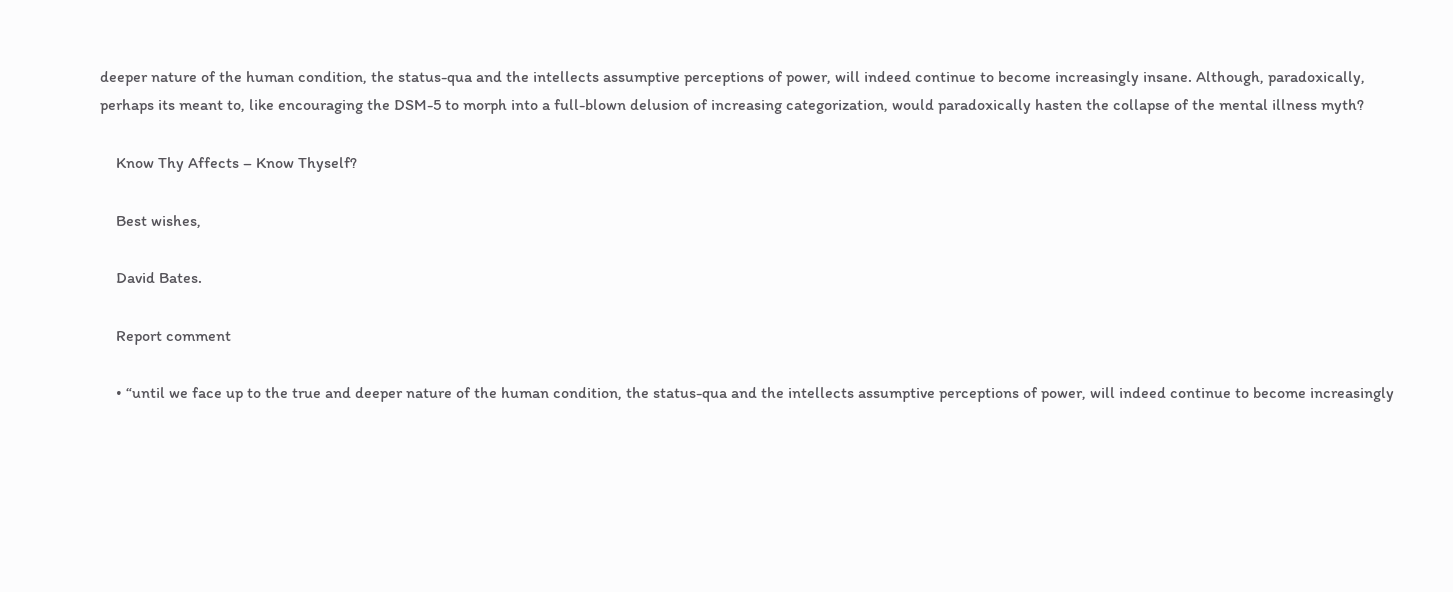deeper nature of the human condition, the status-qua and the intellects assumptive perceptions of power, will indeed continue to become increasingly insane. Although, paradoxically, perhaps its meant to, like encouraging the DSM-5 to morph into a full-blown delusion of increasing categorization, would paradoxically hasten the collapse of the mental illness myth?

    Know Thy Affects – Know Thyself?

    Best wishes,

    David Bates.

    Report comment

    • “until we face up to the true and deeper nature of the human condition, the status-qua and the intellects assumptive perceptions of power, will indeed continue to become increasingly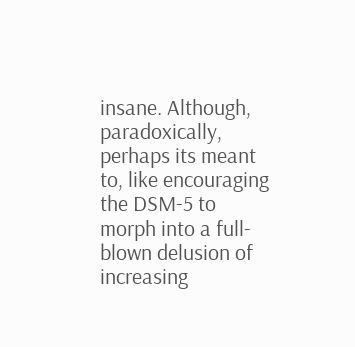insane. Although, paradoxically, perhaps its meant to, like encouraging the DSM-5 to morph into a full-blown delusion of increasing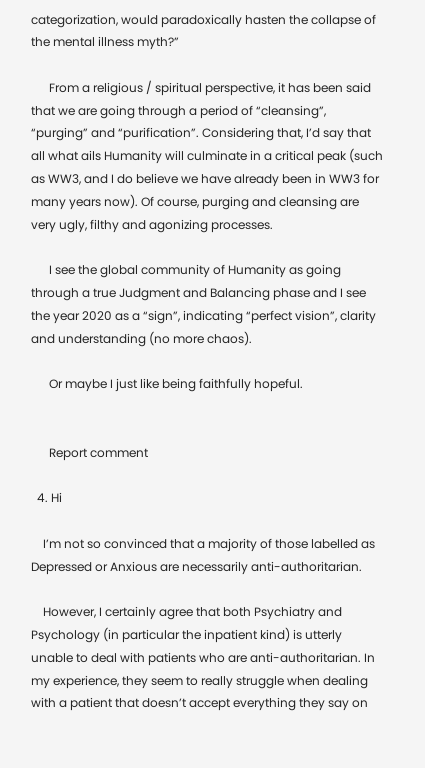categorization, would paradoxically hasten the collapse of the mental illness myth?”

      From a religious / spiritual perspective, it has been said that we are going through a period of “cleansing”, “purging” and “purification”. Considering that, I’d say that all what ails Humanity will culminate in a critical peak (such as WW3, and I do believe we have already been in WW3 for many years now). Of course, purging and cleansing are very ugly, filthy and agonizing processes.

      I see the global community of Humanity as going through a true Judgment and Balancing phase and I see the year 2020 as a “sign”, indicating “perfect vision”, clarity and understanding (no more chaos).

      Or maybe I just like being faithfully hopeful.


      Report comment

  4. Hi

    I’m not so convinced that a majority of those labelled as Depressed or Anxious are necessarily anti-authoritarian.

    However, I certainly agree that both Psychiatry and Psychology (in particular the inpatient kind) is utterly unable to deal with patients who are anti-authoritarian. In my experience, they seem to really struggle when dealing with a patient that doesn’t accept everything they say on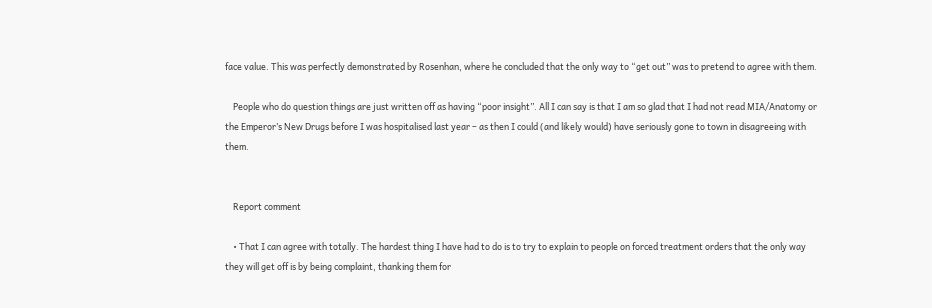face value. This was perfectly demonstrated by Rosenhan, where he concluded that the only way to “get out” was to pretend to agree with them.

    People who do question things are just written off as having “poor insight”. All I can say is that I am so glad that I had not read MIA/Anatomy or the Emperor’s New Drugs before I was hospitalised last year – as then I could (and likely would) have seriously gone to town in disagreeing with them.


    Report comment

    • That I can agree with totally. The hardest thing I have had to do is to try to explain to people on forced treatment orders that the only way they will get off is by being complaint, thanking them for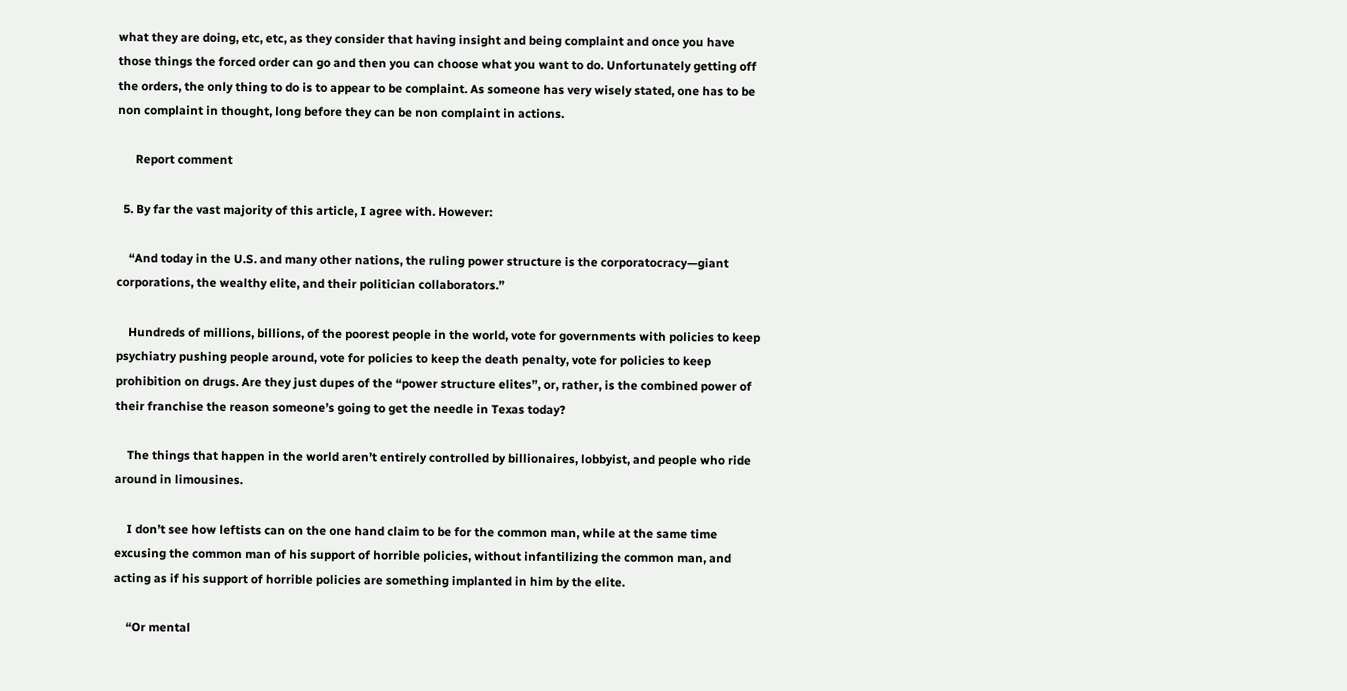what they are doing, etc, etc, as they consider that having insight and being complaint and once you have those things the forced order can go and then you can choose what you want to do. Unfortunately getting off the orders, the only thing to do is to appear to be complaint. As someone has very wisely stated, one has to be non complaint in thought, long before they can be non complaint in actions.

      Report comment

  5. By far the vast majority of this article, I agree with. However:

    “And today in the U.S. and many other nations, the ruling power structure is the corporatocracy—giant corporations, the wealthy elite, and their politician collaborators.”

    Hundreds of millions, billions, of the poorest people in the world, vote for governments with policies to keep psychiatry pushing people around, vote for policies to keep the death penalty, vote for policies to keep prohibition on drugs. Are they just dupes of the “power structure elites”, or, rather, is the combined power of their franchise the reason someone’s going to get the needle in Texas today?

    The things that happen in the world aren’t entirely controlled by billionaires, lobbyist, and people who ride around in limousines.

    I don’t see how leftists can on the one hand claim to be for the common man, while at the same time excusing the common man of his support of horrible policies, without infantilizing the common man, and acting as if his support of horrible policies are something implanted in him by the elite.

    “Or mental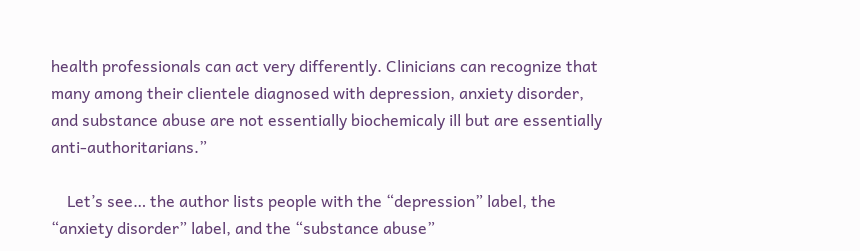health professionals can act very differently. Clinicians can recognize that many among their clientele diagnosed with depression, anxiety disorder, and substance abuse are not essentially biochemicaly ill but are essentially anti-authoritarians.”

    Let’s see… the author lists people with the “depression” label, the “anxiety disorder” label, and the “substance abuse”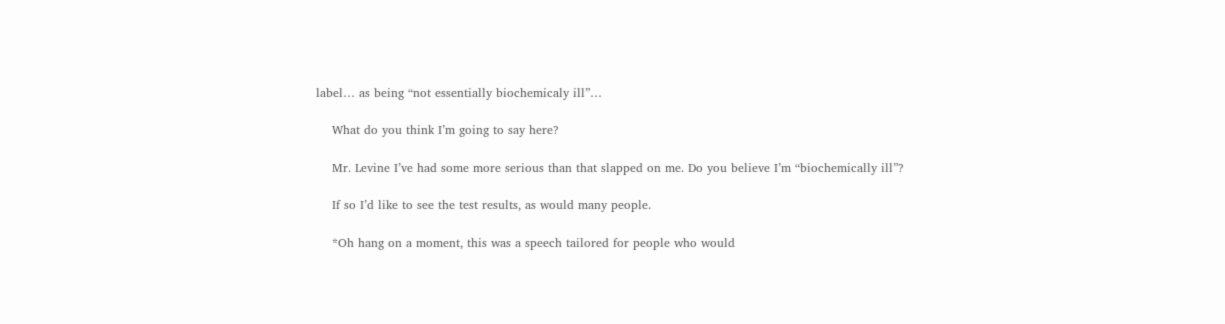label… as being “not essentially biochemicaly ill”…

    What do you think I’m going to say here?

    Mr. Levine I’ve had some more serious than that slapped on me. Do you believe I’m “biochemically ill”?

    If so I’d like to see the test results, as would many people.

    *Oh hang on a moment, this was a speech tailored for people who would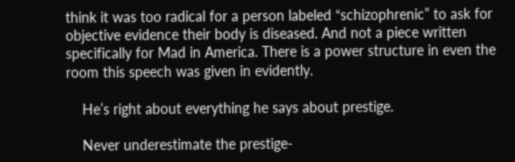think it was too radical for a person labeled “schizophrenic” to ask for objective evidence their body is diseased. And not a piece written specifically for Mad in America. There is a power structure in even the room this speech was given in evidently.

    He’s right about everything he says about prestige.

    Never underestimate the prestige-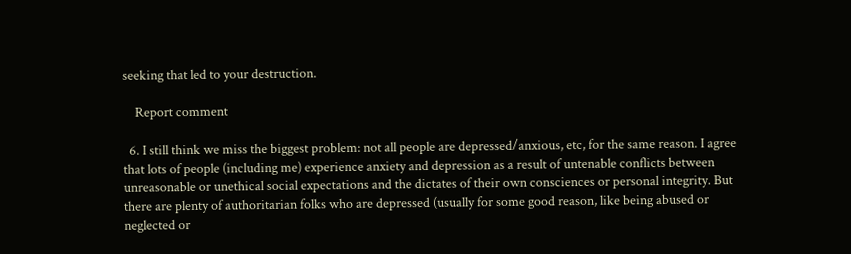seeking that led to your destruction.

    Report comment

  6. I still think we miss the biggest problem: not all people are depressed/anxious, etc, for the same reason. I agree that lots of people (including me) experience anxiety and depression as a result of untenable conflicts between unreasonable or unethical social expectations and the dictates of their own consciences or personal integrity. But there are plenty of authoritarian folks who are depressed (usually for some good reason, like being abused or neglected or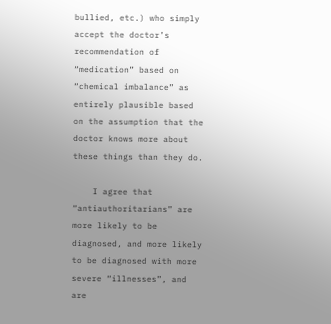bullied, etc.) who simply accept the doctor’s recommendation of “medication” based on “chemical imbalance” as entirely plausible based on the assumption that the doctor knows more about these things than they do.

    I agree that “antiauthoritarians” are more likely to be diagnosed, and more likely to be diagnosed with more severe “illnesses”, and are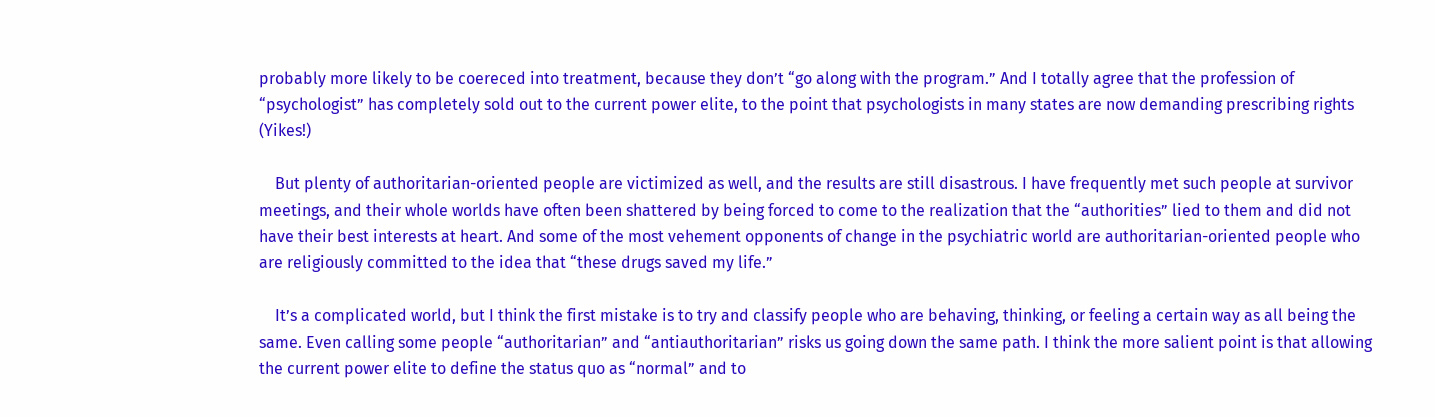probably more likely to be coereced into treatment, because they don’t “go along with the program.” And I totally agree that the profession of “psychologist” has completely sold out to the current power elite, to the point that psychologists in many states are now demanding prescribing rights (Yikes!)

    But plenty of authoritarian-oriented people are victimized as well, and the results are still disastrous. I have frequently met such people at survivor meetings, and their whole worlds have often been shattered by being forced to come to the realization that the “authorities” lied to them and did not have their best interests at heart. And some of the most vehement opponents of change in the psychiatric world are authoritarian-oriented people who are religiously committed to the idea that “these drugs saved my life.”

    It’s a complicated world, but I think the first mistake is to try and classify people who are behaving, thinking, or feeling a certain way as all being the same. Even calling some people “authoritarian” and “antiauthoritarian” risks us going down the same path. I think the more salient point is that allowing the current power elite to define the status quo as “normal” and to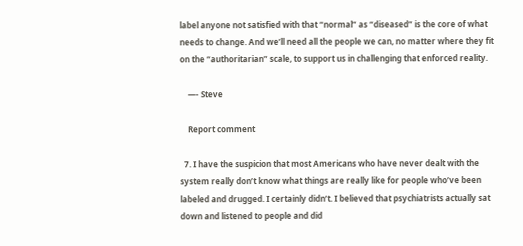label anyone not satisfied with that “normal” as “diseased” is the core of what needs to change. And we’ll need all the people we can, no matter where they fit on the “authoritarian” scale, to support us in challenging that enforced reality.

    —- Steve

    Report comment

  7. I have the suspicion that most Americans who have never dealt with the system really don’t know what things are really like for people who’ve been labeled and drugged. I certainly didn’t. I believed that psychiatrists actually sat down and listened to people and did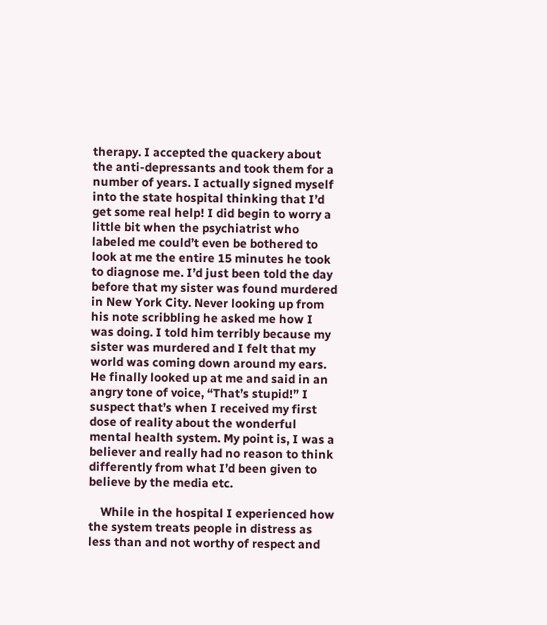therapy. I accepted the quackery about the anti-depressants and took them for a number of years. I actually signed myself into the state hospital thinking that I’d get some real help! I did begin to worry a little bit when the psychiatrist who labeled me could’t even be bothered to look at me the entire 15 minutes he took to diagnose me. I’d just been told the day before that my sister was found murdered in New York City. Never looking up from his note scribbling he asked me how I was doing. I told him terribly because my sister was murdered and I felt that my world was coming down around my ears. He finally looked up at me and said in an angry tone of voice, “That’s stupid!” I suspect that’s when I received my first dose of reality about the wonderful mental health system. My point is, I was a believer and really had no reason to think differently from what I’d been given to believe by the media etc.

    While in the hospital I experienced how the system treats people in distress as less than and not worthy of respect and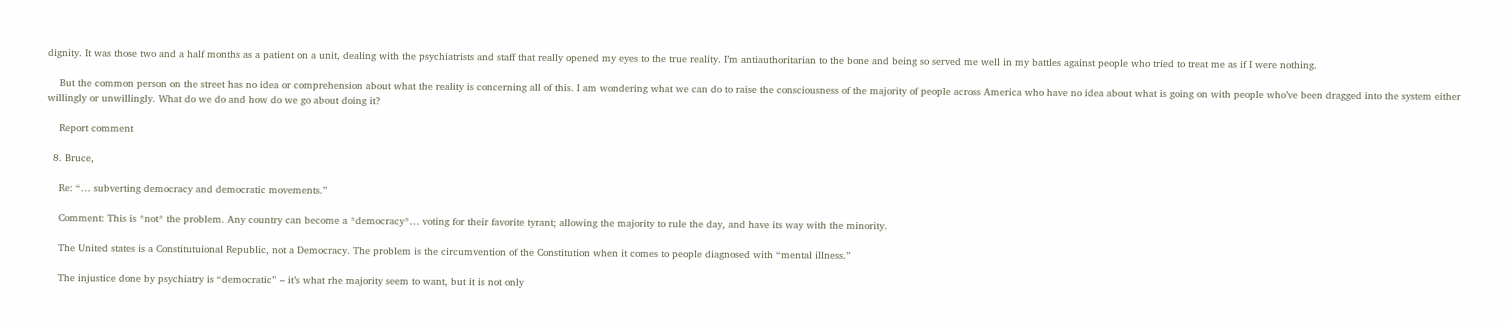dignity. It was those two and a half months as a patient on a unit, dealing with the psychiatrists and staff that really opened my eyes to the true reality. I’m antiauthoritarian to the bone and being so served me well in my battles against people who tried to treat me as if I were nothing.

    But the common person on the street has no idea or comprehension about what the reality is concerning all of this. I am wondering what we can do to raise the consciousness of the majority of people across America who have no idea about what is going on with people who’ve been dragged into the system either willingly or unwillingly. What do we do and how do we go about doing it?

    Report comment

  8. Bruce,

    Re: “… subverting democracy and democratic movements.”

    Comment: This is *not* the problem. Any country can become a *democracy*… voting for their favorite tyrant; allowing the majority to rule the day, and have its way with the minority.

    The United states is a Constitutuional Republic, not a Democracy. The problem is the circumvention of the Constitution when it comes to people diagnosed with “mental illness.”

    The injustice done by psychiatry is “democratic” – it’s what rhe majority seem to want, but it is not only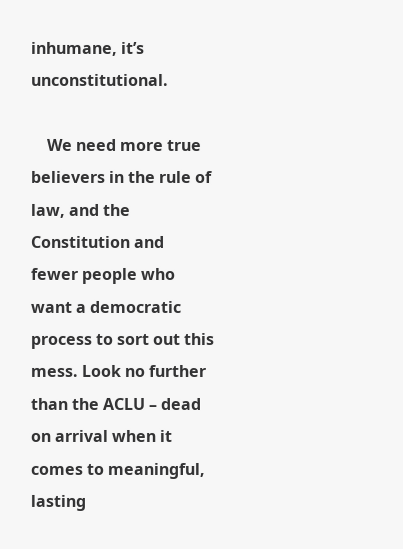inhumane, it’s unconstitutional.

    We need more true believers in the rule of law, and the Constitution and fewer people who want a democratic process to sort out this mess. Look no further than the ACLU – dead on arrival when it comes to meaningful, lasting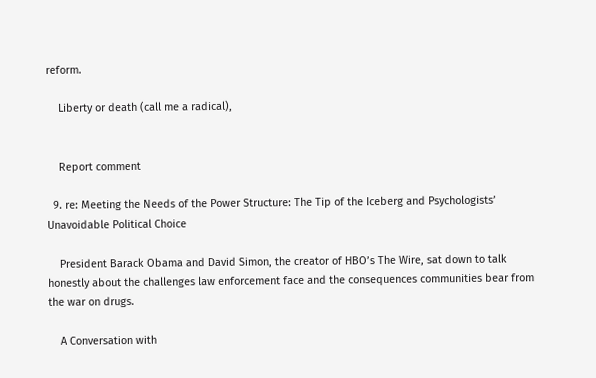reform.

    Liberty or death (call me a radical),


    Report comment

  9. re: Meeting the Needs of the Power Structure: The Tip of the Iceberg and Psychologists’ Unavoidable Political Choice

    President Barack Obama and David Simon, the creator of HBO’s The Wire, sat down to talk honestly about the challenges law enforcement face and the consequences communities bear from the war on drugs.

    A Conversation with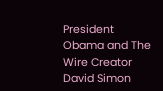President Obama and The Wire Creator David Simon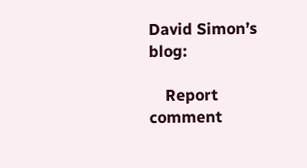David Simon’s blog:

    Report comment